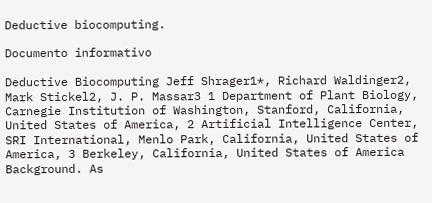Deductive biocomputing.

Documento informativo

Deductive Biocomputing Jeff Shrager1*, Richard Waldinger2, Mark Stickel2, J. P. Massar3 1 Department of Plant Biology, Carnegie Institution of Washington, Stanford, California, United States of America, 2 Artificial Intelligence Center, SRI International, Menlo Park, California, United States of America, 3 Berkeley, California, United States of America Background. As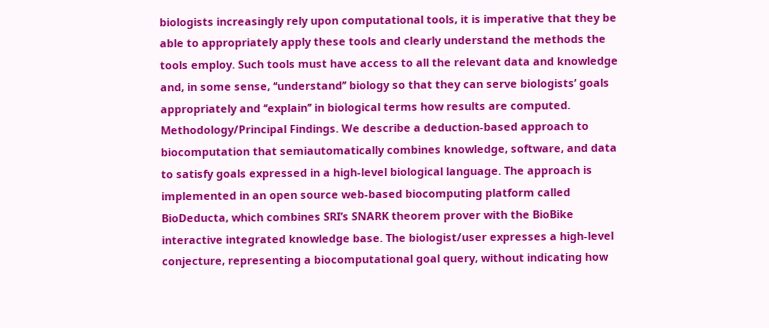biologists increasingly rely upon computational tools, it is imperative that they be able to appropriately apply these tools and clearly understand the methods the tools employ. Such tools must have access to all the relevant data and knowledge and, in some sense, ‘‘understand’’ biology so that they can serve biologists’ goals appropriately and ‘‘explain’’ in biological terms how results are computed. Methodology/Principal Findings. We describe a deduction-based approach to biocomputation that semiautomatically combines knowledge, software, and data to satisfy goals expressed in a high-level biological language. The approach is implemented in an open source web-based biocomputing platform called BioDeducta, which combines SRI’s SNARK theorem prover with the BioBike interactive integrated knowledge base. The biologist/user expresses a high-level conjecture, representing a biocomputational goal query, without indicating how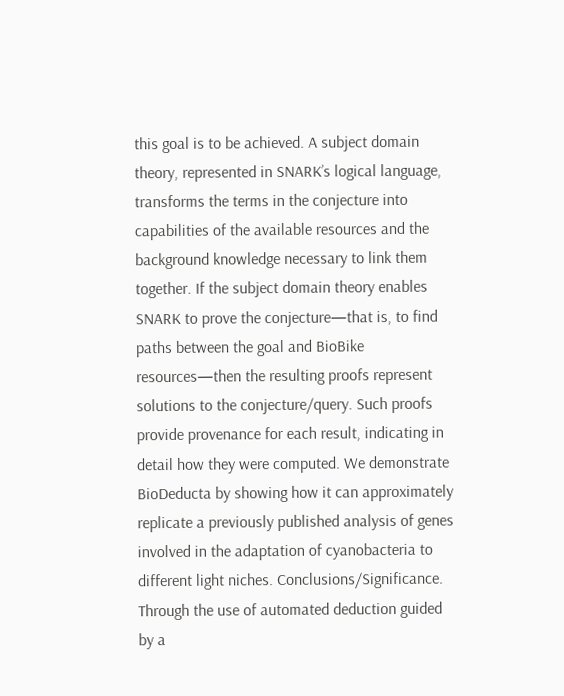this goal is to be achieved. A subject domain theory, represented in SNARK’s logical language, transforms the terms in the conjecture into capabilities of the available resources and the background knowledge necessary to link them together. If the subject domain theory enables SNARK to prove the conjecture—that is, to find paths between the goal and BioBike resources—then the resulting proofs represent solutions to the conjecture/query. Such proofs provide provenance for each result, indicating in detail how they were computed. We demonstrate BioDeducta by showing how it can approximately replicate a previously published analysis of genes involved in the adaptation of cyanobacteria to different light niches. Conclusions/Significance. Through the use of automated deduction guided by a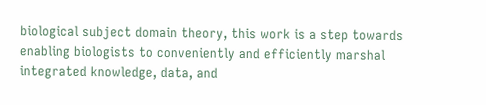biological subject domain theory, this work is a step towards enabling biologists to conveniently and efficiently marshal integrated knowledge, data, and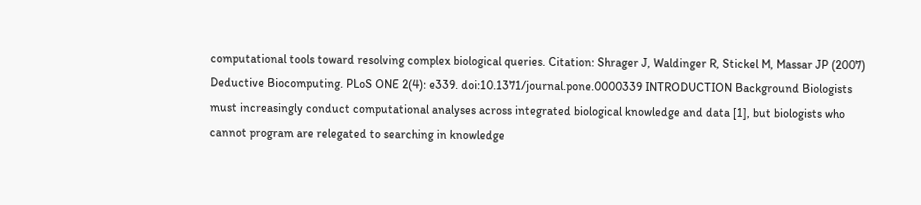computational tools toward resolving complex biological queries. Citation: Shrager J, Waldinger R, Stickel M, Massar JP (2007) Deductive Biocomputing. PLoS ONE 2(4): e339. doi:10.1371/journal.pone.0000339 INTRODUCTION Background Biologists must increasingly conduct computational analyses across integrated biological knowledge and data [1], but biologists who cannot program are relegated to searching in knowledge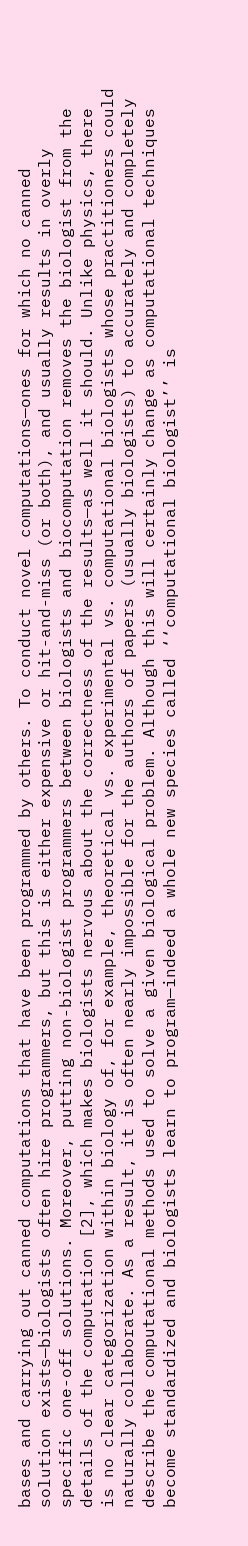bases and carrying out canned computations that have been programmed by others. To conduct novel computations—ones for which no canned solution exists—biologists often hire programmers, but this is either expensive or hit-and-miss (or both), and usually results in overly specific one-off solutions. Moreover, putting non-biologist programmers between biologists and biocomputation removes the biologist from the details of the computation [2], which makes biologists nervous about the correctness of the results—as well it should. Unlike physics, there is no clear categorization within biology of, for example, theoretical vs. experimental vs. computational biologists whose practitioners could naturally collaborate. As a result, it is often nearly impossible for the authors of papers (usually biologists) to accurately and completely describe the computational methods used to solve a given biological problem. Although this will certainly change as computational techniques become standardized and biologists learn to program—indeed a whole new species called ‘‘computational biologist’’ is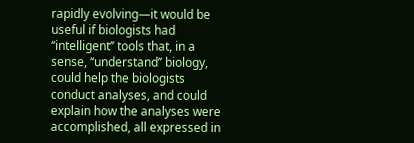rapidly evolving—it would be useful if biologists had ‘‘intelligent’’ tools that, in a sense, ‘‘understand’’ biology, could help the biologists conduct analyses, and could explain how the analyses were accomplished, all expressed in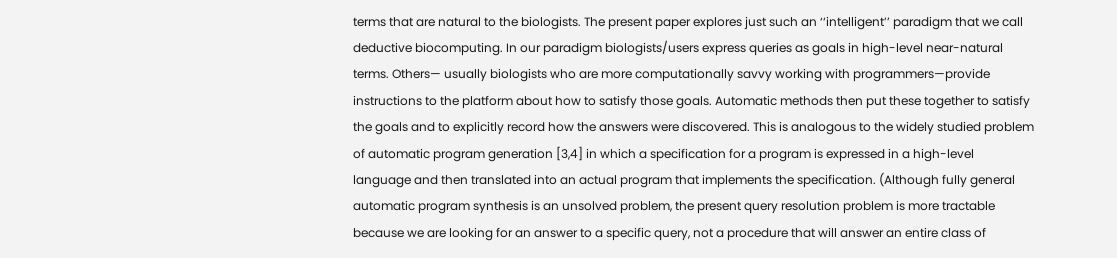terms that are natural to the biologists. The present paper explores just such an ‘‘intelligent’’ paradigm that we call deductive biocomputing. In our paradigm biologists/users express queries as goals in high-level near-natural terms. Others— usually biologists who are more computationally savvy working with programmers—provide instructions to the platform about how to satisfy those goals. Automatic methods then put these together to satisfy the goals and to explicitly record how the answers were discovered. This is analogous to the widely studied problem of automatic program generation [3,4] in which a specification for a program is expressed in a high-level language and then translated into an actual program that implements the specification. (Although fully general automatic program synthesis is an unsolved problem, the present query resolution problem is more tractable because we are looking for an answer to a specific query, not a procedure that will answer an entire class of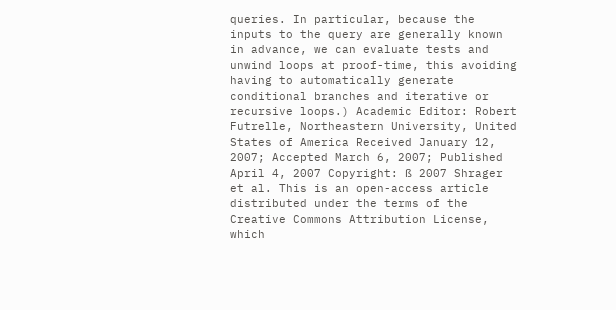queries. In particular, because the inputs to the query are generally known in advance, we can evaluate tests and unwind loops at proof-time, this avoiding having to automatically generate conditional branches and iterative or recursive loops.) Academic Editor: Robert Futrelle, Northeastern University, United States of America Received January 12, 2007; Accepted March 6, 2007; Published April 4, 2007 Copyright: ß 2007 Shrager et al. This is an open-access article distributed under the terms of the Creative Commons Attribution License, which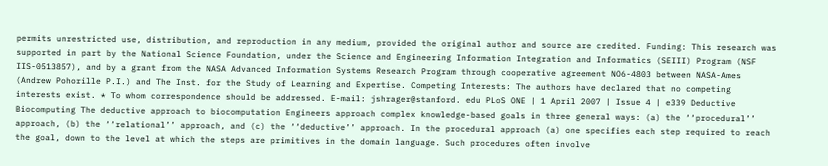permits unrestricted use, distribution, and reproduction in any medium, provided the original author and source are credited. Funding: This research was supported in part by the National Science Foundation, under the Science and Engineering Information Integration and Informatics (SEIII) Program (NSF IIS-0513857), and by a grant from the NASA Advanced Information Systems Research Program through cooperative agreement NO6-4803 between NASA-Ames (Andrew Pohorille P.I.) and The Inst. for the Study of Learning and Expertise. Competing Interests: The authors have declared that no competing interests exist. * To whom correspondence should be addressed. E-mail: jshrager@stanford. edu PLoS ONE | 1 April 2007 | Issue 4 | e339 Deductive Biocomputing The deductive approach to biocomputation Engineers approach complex knowledge-based goals in three general ways: (a) the ‘‘procedural’’ approach, (b) the ‘‘relational’’ approach, and (c) the ‘‘deductive’’ approach. In the procedural approach (a) one specifies each step required to reach the goal, down to the level at which the steps are primitives in the domain language. Such procedures often involve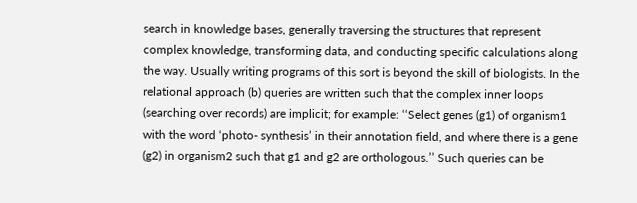search in knowledge bases, generally traversing the structures that represent complex knowledge, transforming data, and conducting specific calculations along the way. Usually writing programs of this sort is beyond the skill of biologists. In the relational approach (b) queries are written such that the complex inner loops (searching over records) are implicit; for example: ‘‘Select genes (g1) of organism1 with the word ‘photo- synthesis’ in their annotation field, and where there is a gene (g2) in organism2 such that g1 and g2 are orthologous.’’ Such queries can be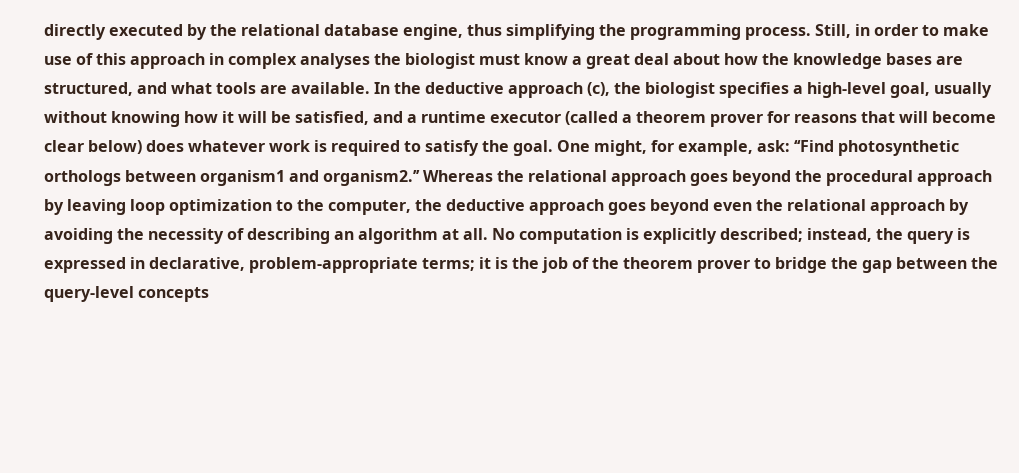directly executed by the relational database engine, thus simplifying the programming process. Still, in order to make use of this approach in complex analyses the biologist must know a great deal about how the knowledge bases are structured, and what tools are available. In the deductive approach (c), the biologist specifies a high-level goal, usually without knowing how it will be satisfied, and a runtime executor (called a theorem prover for reasons that will become clear below) does whatever work is required to satisfy the goal. One might, for example, ask: ‘‘Find photosynthetic orthologs between organism1 and organism2.’’ Whereas the relational approach goes beyond the procedural approach by leaving loop optimization to the computer, the deductive approach goes beyond even the relational approach by avoiding the necessity of describing an algorithm at all. No computation is explicitly described; instead, the query is expressed in declarative, problem-appropriate terms; it is the job of the theorem prover to bridge the gap between the query-level concepts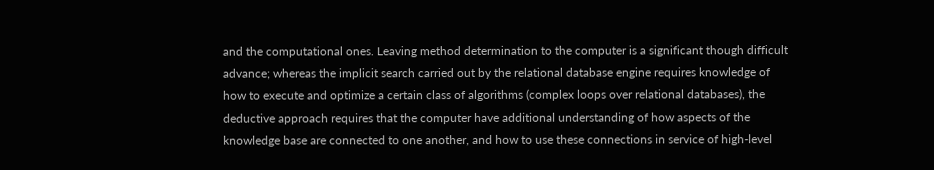and the computational ones. Leaving method determination to the computer is a significant though difficult advance; whereas the implicit search carried out by the relational database engine requires knowledge of how to execute and optimize a certain class of algorithms (complex loops over relational databases), the deductive approach requires that the computer have additional understanding of how aspects of the knowledge base are connected to one another, and how to use these connections in service of high-level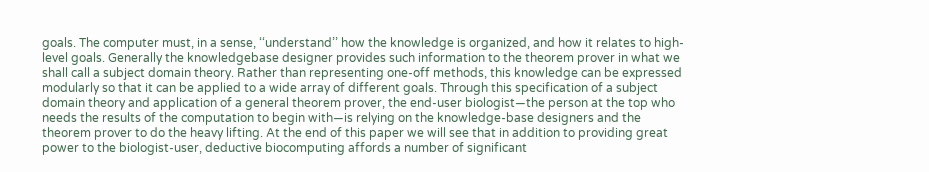goals. The computer must, in a sense, ‘‘understand’’ how the knowledge is organized, and how it relates to high-level goals. Generally the knowledgebase designer provides such information to the theorem prover in what we shall call a subject domain theory. Rather than representing one-off methods, this knowledge can be expressed modularly so that it can be applied to a wide array of different goals. Through this specification of a subject domain theory and application of a general theorem prover, the end-user biologist—the person at the top who needs the results of the computation to begin with—is relying on the knowledge-base designers and the theorem prover to do the heavy lifting. At the end of this paper we will see that in addition to providing great power to the biologist-user, deductive biocomputing affords a number of significant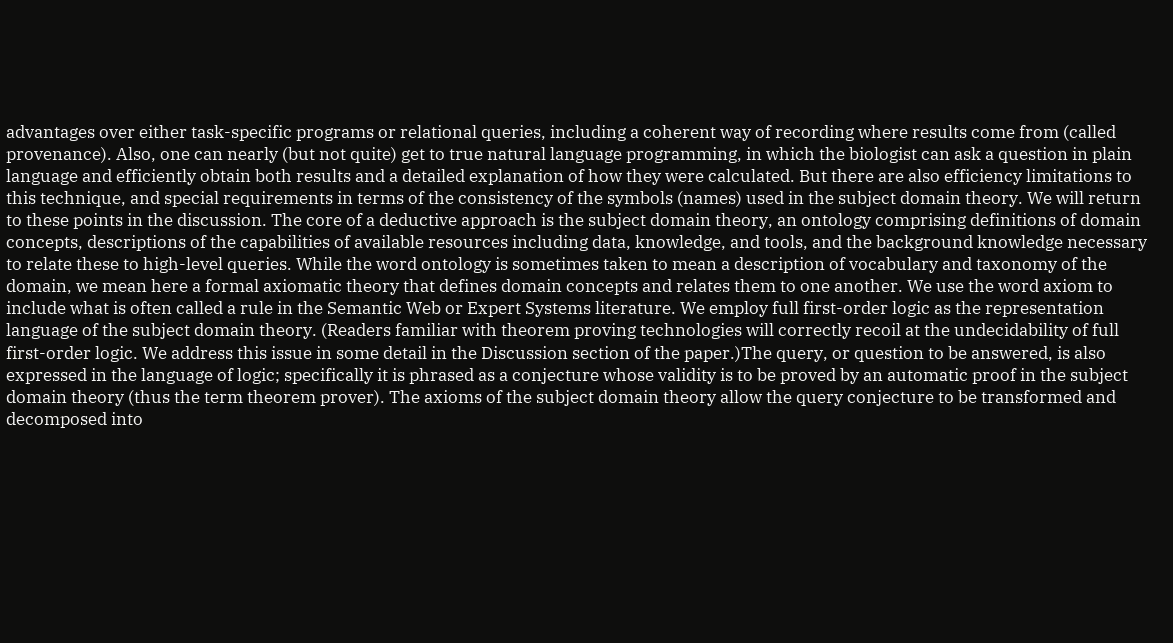advantages over either task-specific programs or relational queries, including a coherent way of recording where results come from (called provenance). Also, one can nearly (but not quite) get to true natural language programming, in which the biologist can ask a question in plain language and efficiently obtain both results and a detailed explanation of how they were calculated. But there are also efficiency limitations to this technique, and special requirements in terms of the consistency of the symbols (names) used in the subject domain theory. We will return to these points in the discussion. The core of a deductive approach is the subject domain theory, an ontology comprising definitions of domain concepts, descriptions of the capabilities of available resources including data, knowledge, and tools, and the background knowledge necessary to relate these to high-level queries. While the word ontology is sometimes taken to mean a description of vocabulary and taxonomy of the domain, we mean here a formal axiomatic theory that defines domain concepts and relates them to one another. We use the word axiom to include what is often called a rule in the Semantic Web or Expert Systems literature. We employ full first-order logic as the representation language of the subject domain theory. (Readers familiar with theorem proving technologies will correctly recoil at the undecidability of full first-order logic. We address this issue in some detail in the Discussion section of the paper.)The query, or question to be answered, is also expressed in the language of logic; specifically it is phrased as a conjecture whose validity is to be proved by an automatic proof in the subject domain theory (thus the term theorem prover). The axioms of the subject domain theory allow the query conjecture to be transformed and decomposed into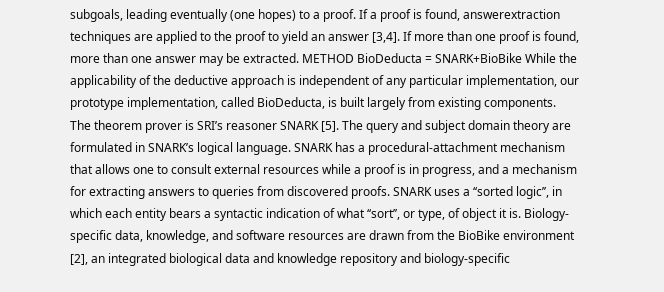subgoals, leading eventually (one hopes) to a proof. If a proof is found, answerextraction techniques are applied to the proof to yield an answer [3,4]. If more than one proof is found, more than one answer may be extracted. METHOD BioDeducta = SNARK+BioBike While the applicability of the deductive approach is independent of any particular implementation, our prototype implementation, called BioDeducta, is built largely from existing components. The theorem prover is SRI’s reasoner SNARK [5]. The query and subject domain theory are formulated in SNARK’s logical language. SNARK has a procedural-attachment mechanism that allows one to consult external resources while a proof is in progress, and a mechanism for extracting answers to queries from discovered proofs. SNARK uses a ‘‘sorted logic’’, in which each entity bears a syntactic indication of what ‘‘sort’’, or type, of object it is. Biology-specific data, knowledge, and software resources are drawn from the BioBike environment [2], an integrated biological data and knowledge repository and biology-specific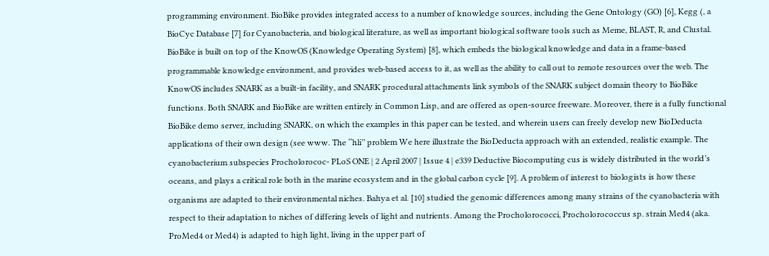programming environment. BioBike provides integrated access to a number of knowledge sources, including the Gene Ontology (GO) [6], Kegg (, a BioCyc Database [7] for Cyanobacteria, and biological literature, as well as important biological software tools such as Meme, BLAST, R, and Clustal. BioBike is built on top of the KnowOS (Knowledge Operating System) [8], which embeds the biological knowledge and data in a frame-based programmable knowledge environment, and provides web-based access to it, as well as the ability to call out to remote resources over the web. The KnowOS includes SNARK as a built-in facility, and SNARK procedural attachments link symbols of the SNARK subject domain theory to BioBike functions. Both SNARK and BioBike are written entirely in Common Lisp, and are offered as open-source freeware. Moreover, there is a fully functional BioBike demo server, including SNARK, on which the examples in this paper can be tested, and wherein users can freely develop new BioDeducta applications of their own design (see www. The ‘‘hli’’ problem We here illustrate the BioDeducta approach with an extended, realistic example. The cyanobacterium subspecies Procholorococ- PLoS ONE | 2 April 2007 | Issue 4 | e339 Deductive Biocomputing cus is widely distributed in the world’s oceans, and plays a critical role both in the marine ecosystem and in the global carbon cycle [9]. A problem of interest to biologists is how these organisms are adapted to their environmental niches. Bahya et al. [10] studied the genomic differences among many strains of the cyanobacteria with respect to their adaptation to niches of differing levels of light and nutrients. Among the Procholorococci, Procholorococcus sp. strain Med4 (aka. ProMed4 or Med4) is adapted to high light, living in the upper part of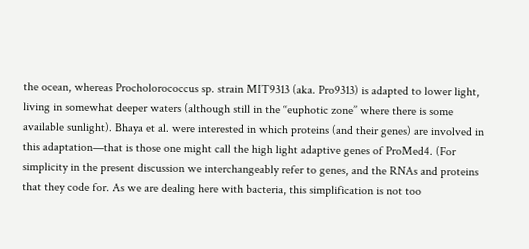the ocean, whereas Procholorococcus sp. strain MIT9313 (aka. Pro9313) is adapted to lower light, living in somewhat deeper waters (although still in the ‘‘euphotic zone’’ where there is some available sunlight). Bhaya et al. were interested in which proteins (and their genes) are involved in this adaptation—that is those one might call the high light adaptive genes of ProMed4. (For simplicity in the present discussion we interchangeably refer to genes, and the RNAs and proteins that they code for. As we are dealing here with bacteria, this simplification is not too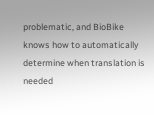problematic, and BioBike knows how to automatically determine when translation is needed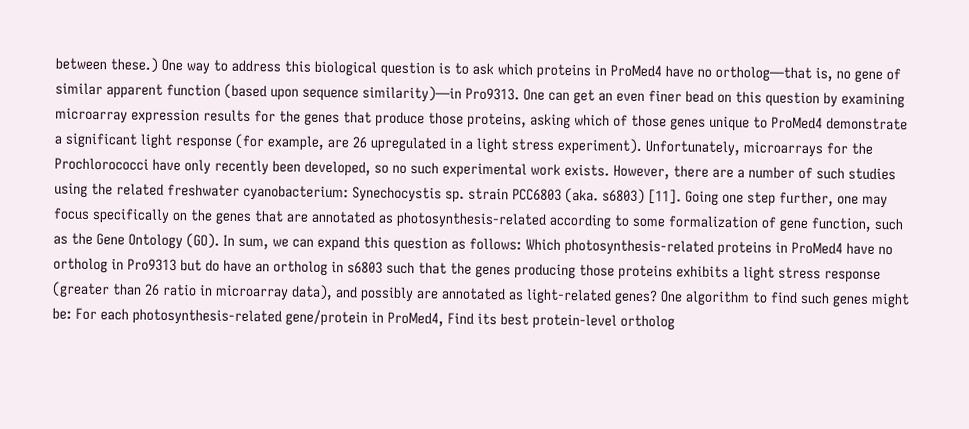between these.) One way to address this biological question is to ask which proteins in ProMed4 have no ortholog—that is, no gene of similar apparent function (based upon sequence similarity)—in Pro9313. One can get an even finer bead on this question by examining microarray expression results for the genes that produce those proteins, asking which of those genes unique to ProMed4 demonstrate a significant light response (for example, are 26 upregulated in a light stress experiment). Unfortunately, microarrays for the Prochlorococci have only recently been developed, so no such experimental work exists. However, there are a number of such studies using the related freshwater cyanobacterium: Synechocystis sp. strain PCC6803 (aka. s6803) [11]. Going one step further, one may focus specifically on the genes that are annotated as photosynthesis-related according to some formalization of gene function, such as the Gene Ontology (GO). In sum, we can expand this question as follows: Which photosynthesis-related proteins in ProMed4 have no ortholog in Pro9313 but do have an ortholog in s6803 such that the genes producing those proteins exhibits a light stress response (greater than 26 ratio in microarray data), and possibly are annotated as light-related genes? One algorithm to find such genes might be: For each photosynthesis-related gene/protein in ProMed4, Find its best protein-level ortholog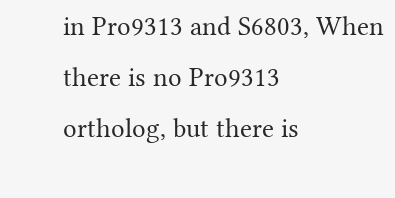in Pro9313 and S6803, When there is no Pro9313 ortholog, but there is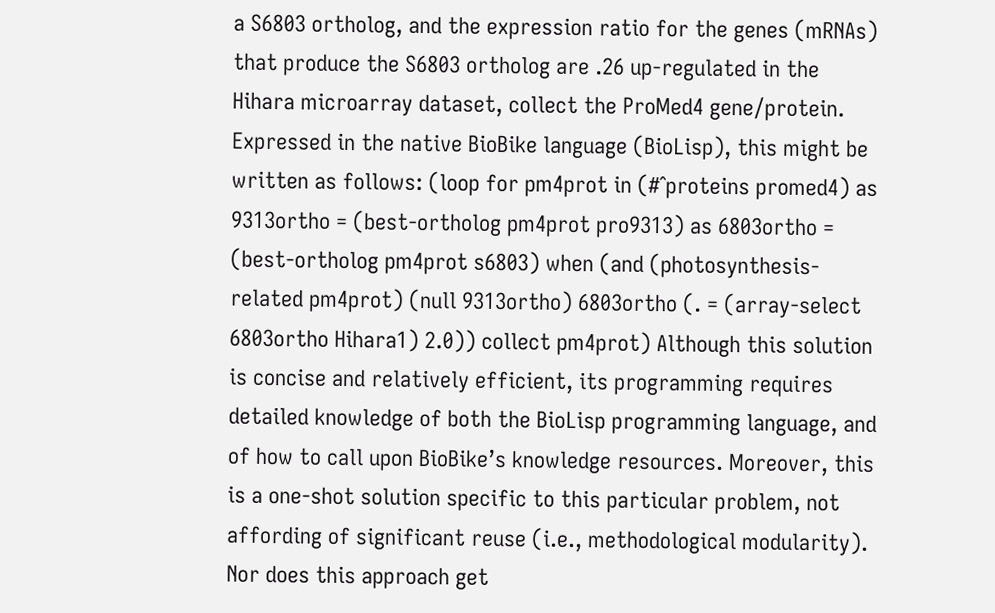a S6803 ortholog, and the expression ratio for the genes (mRNAs) that produce the S6803 ortholog are .26 up-regulated in the Hihara microarray dataset, collect the ProMed4 gene/protein. Expressed in the native BioBike language (BioLisp), this might be written as follows: (loop for pm4prot in (#ˆproteins promed4) as 9313ortho = (best-ortholog pm4prot pro9313) as 6803ortho = (best-ortholog pm4prot s6803) when (and (photosynthesis-related pm4prot) (null 9313ortho) 6803ortho (. = (array-select 6803ortho Hihara1) 2.0)) collect pm4prot) Although this solution is concise and relatively efficient, its programming requires detailed knowledge of both the BioLisp programming language, and of how to call upon BioBike’s knowledge resources. Moreover, this is a one-shot solution specific to this particular problem, not affording of significant reuse (i.e., methodological modularity). Nor does this approach get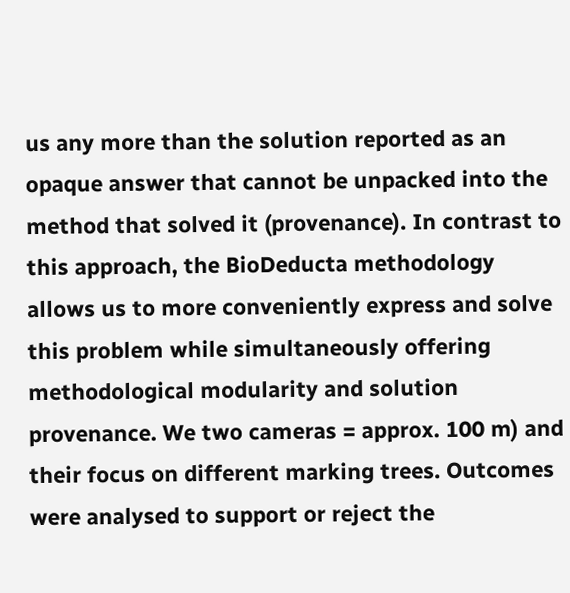us any more than the solution reported as an opaque answer that cannot be unpacked into the method that solved it (provenance). In contrast to this approach, the BioDeducta methodology allows us to more conveniently express and solve this problem while simultaneously offering methodological modularity and solution provenance. We two cameras = approx. 100 m) and their focus on different marking trees. Outcomes were analysed to support or reject the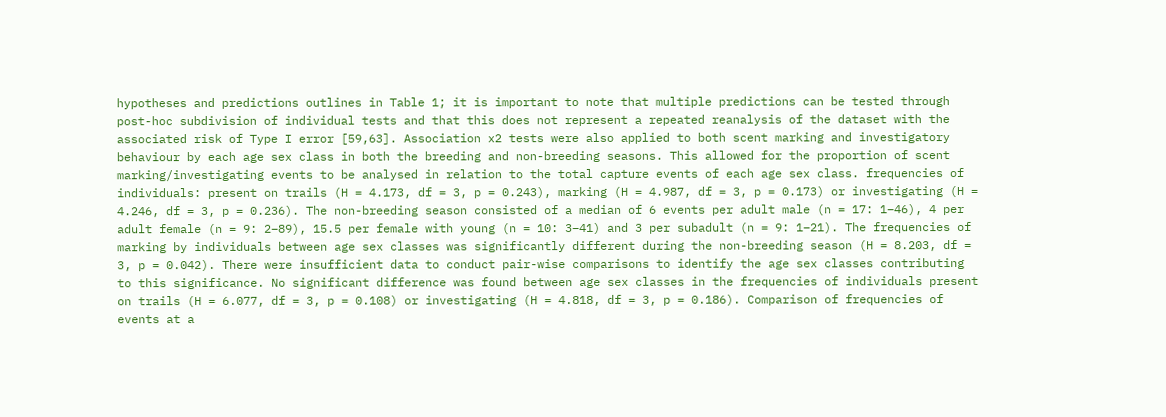hypotheses and predictions outlines in Table 1; it is important to note that multiple predictions can be tested through post-hoc subdivision of individual tests and that this does not represent a repeated reanalysis of the dataset with the associated risk of Type I error [59,63]. Association x2 tests were also applied to both scent marking and investigatory behaviour by each age sex class in both the breeding and non-breeding seasons. This allowed for the proportion of scent marking/investigating events to be analysed in relation to the total capture events of each age sex class. frequencies of individuals: present on trails (H = 4.173, df = 3, p = 0.243), marking (H = 4.987, df = 3, p = 0.173) or investigating (H = 4.246, df = 3, p = 0.236). The non-breeding season consisted of a median of 6 events per adult male (n = 17: 1–46), 4 per adult female (n = 9: 2–89), 15.5 per female with young (n = 10: 3–41) and 3 per subadult (n = 9: 1–21). The frequencies of marking by individuals between age sex classes was significantly different during the non-breeding season (H = 8.203, df = 3, p = 0.042). There were insufficient data to conduct pair-wise comparisons to identify the age sex classes contributing to this significance. No significant difference was found between age sex classes in the frequencies of individuals present on trails (H = 6.077, df = 3, p = 0.108) or investigating (H = 4.818, df = 3, p = 0.186). Comparison of frequencies of events at a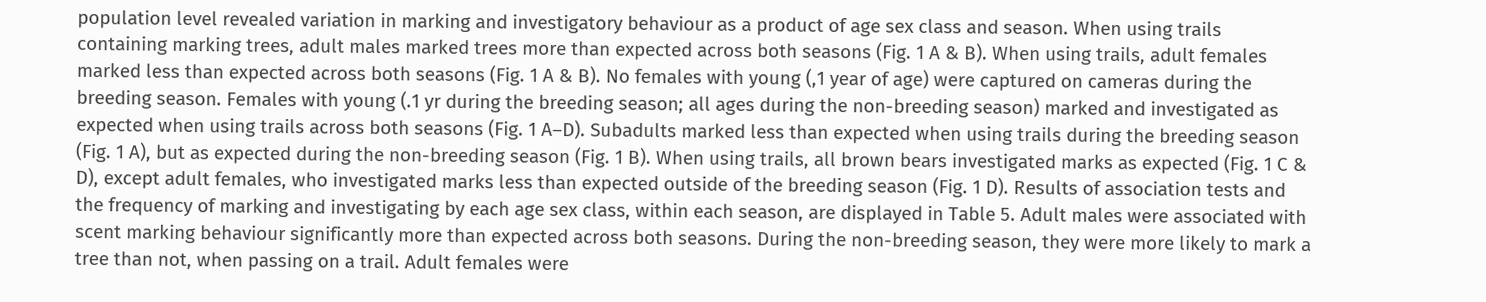population level revealed variation in marking and investigatory behaviour as a product of age sex class and season. When using trails containing marking trees, adult males marked trees more than expected across both seasons (Fig. 1 A & B). When using trails, adult females marked less than expected across both seasons (Fig. 1 A & B). No females with young (,1 year of age) were captured on cameras during the breeding season. Females with young (.1 yr during the breeding season; all ages during the non-breeding season) marked and investigated as expected when using trails across both seasons (Fig. 1 A–D). Subadults marked less than expected when using trails during the breeding season (Fig. 1 A), but as expected during the non-breeding season (Fig. 1 B). When using trails, all brown bears investigated marks as expected (Fig. 1 C & D), except adult females, who investigated marks less than expected outside of the breeding season (Fig. 1 D). Results of association tests and the frequency of marking and investigating by each age sex class, within each season, are displayed in Table 5. Adult males were associated with scent marking behaviour significantly more than expected across both seasons. During the non-breeding season, they were more likely to mark a tree than not, when passing on a trail. Adult females were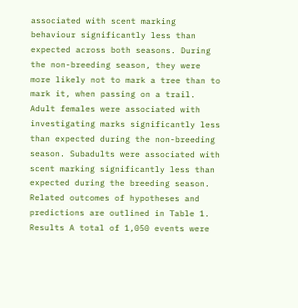associated with scent marking behaviour significantly less than expected across both seasons. During the non-breeding season, they were more likely not to mark a tree than to mark it, when passing on a trail. Adult females were associated with investigating marks significantly less than expected during the non-breeding season. Subadults were associated with scent marking significantly less than expected during the breeding season. Related outcomes of hypotheses and predictions are outlined in Table 1. Results A total of 1,050 events were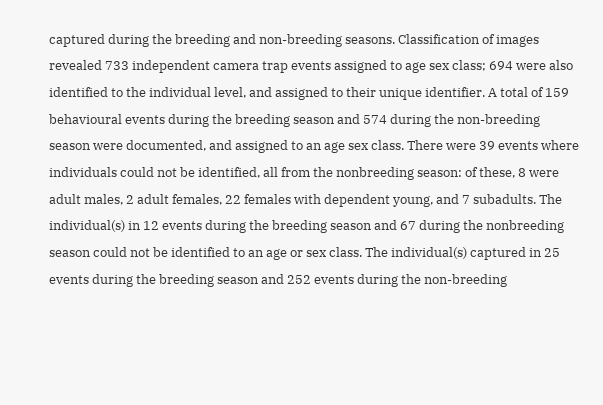captured during the breeding and non-breeding seasons. Classification of images revealed 733 independent camera trap events assigned to age sex class; 694 were also identified to the individual level, and assigned to their unique identifier. A total of 159 behavioural events during the breeding season and 574 during the non-breeding season were documented, and assigned to an age sex class. There were 39 events where individuals could not be identified, all from the nonbreeding season: of these, 8 were adult males, 2 adult females, 22 females with dependent young, and 7 subadults. The individual(s) in 12 events during the breeding season and 67 during the nonbreeding season could not be identified to an age or sex class. The individual(s) captured in 25 events during the breeding season and 252 events during the non-breeding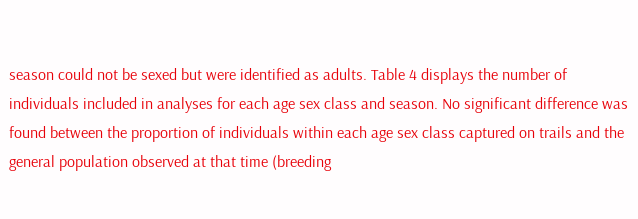season could not be sexed but were identified as adults. Table 4 displays the number of individuals included in analyses for each age sex class and season. No significant difference was found between the proportion of individuals within each age sex class captured on trails and the general population observed at that time (breeding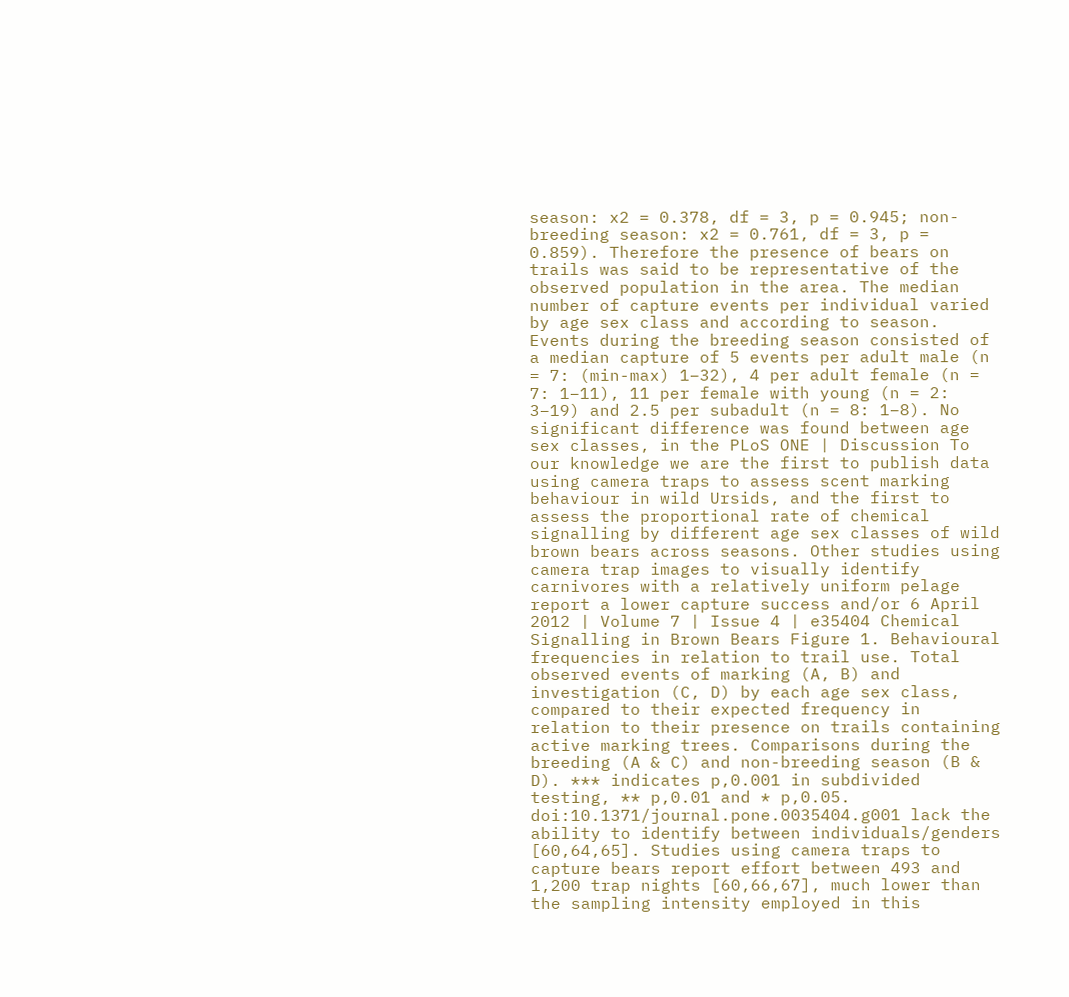season: x2 = 0.378, df = 3, p = 0.945; non-breeding season: x2 = 0.761, df = 3, p = 0.859). Therefore the presence of bears on trails was said to be representative of the observed population in the area. The median number of capture events per individual varied by age sex class and according to season. Events during the breeding season consisted of a median capture of 5 events per adult male (n = 7: (min-max) 1–32), 4 per adult female (n = 7: 1–11), 11 per female with young (n = 2: 3–19) and 2.5 per subadult (n = 8: 1–8). No significant difference was found between age sex classes, in the PLoS ONE | Discussion To our knowledge we are the first to publish data using camera traps to assess scent marking behaviour in wild Ursids, and the first to assess the proportional rate of chemical signalling by different age sex classes of wild brown bears across seasons. Other studies using camera trap images to visually identify carnivores with a relatively uniform pelage report a lower capture success and/or 6 April 2012 | Volume 7 | Issue 4 | e35404 Chemical Signalling in Brown Bears Figure 1. Behavioural frequencies in relation to trail use. Total observed events of marking (A, B) and investigation (C, D) by each age sex class, compared to their expected frequency in relation to their presence on trails containing active marking trees. Comparisons during the breeding (A & C) and non-breeding season (B & D). *** indicates p,0.001 in subdivided testing, ** p,0.01 and * p,0.05. doi:10.1371/journal.pone.0035404.g001 lack the ability to identify between individuals/genders [60,64,65]. Studies using camera traps to capture bears report effort between 493 and 1,200 trap nights [60,66,67], much lower than the sampling intensity employed in this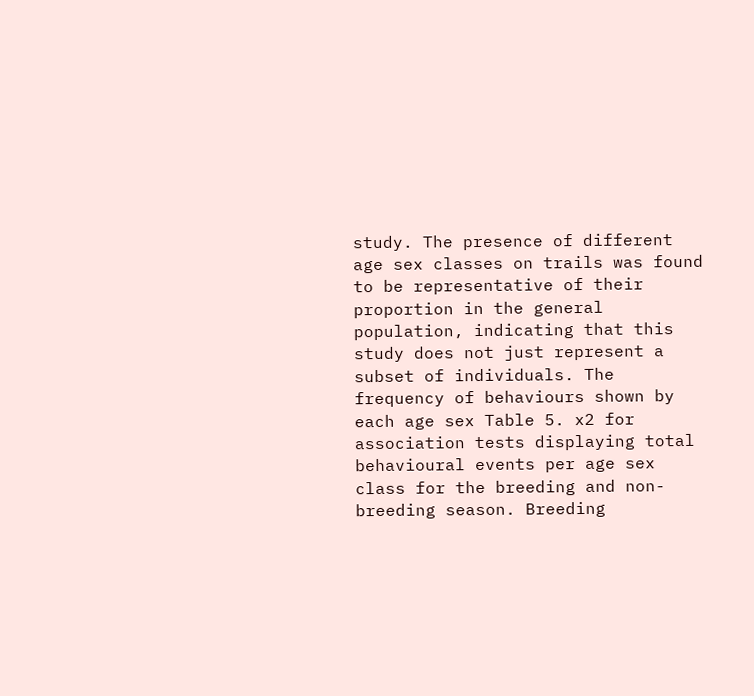study. The presence of different age sex classes on trails was found to be representative of their proportion in the general population, indicating that this study does not just represent a subset of individuals. The frequency of behaviours shown by each age sex Table 5. x2 for association tests displaying total behavioural events per age sex class for the breeding and non-breeding season. Breeding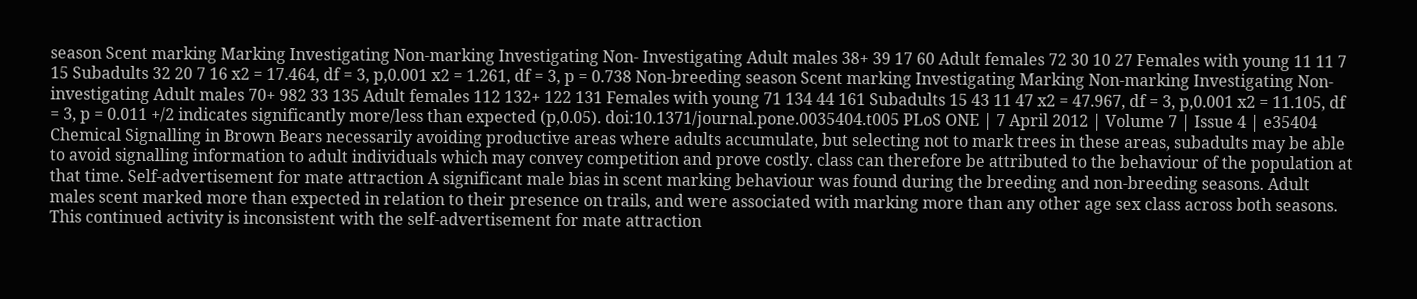season Scent marking Marking Investigating Non-marking Investigating Non- Investigating Adult males 38+ 39 17 60 Adult females 72 30 10 27 Females with young 11 11 7 15 Subadults 32 20 7 16 x2 = 17.464, df = 3, p,0.001 x2 = 1.261, df = 3, p = 0.738 Non-breeding season Scent marking Investigating Marking Non-marking Investigating Non-investigating Adult males 70+ 982 33 135 Adult females 112 132+ 122 131 Females with young 71 134 44 161 Subadults 15 43 11 47 x2 = 47.967, df = 3, p,0.001 x2 = 11.105, df = 3, p = 0.011 +/2 indicates significantly more/less than expected (p,0.05). doi:10.1371/journal.pone.0035404.t005 PLoS ONE | 7 April 2012 | Volume 7 | Issue 4 | e35404 Chemical Signalling in Brown Bears necessarily avoiding productive areas where adults accumulate, but selecting not to mark trees in these areas, subadults may be able to avoid signalling information to adult individuals which may convey competition and prove costly. class can therefore be attributed to the behaviour of the population at that time. Self-advertisement for mate attraction A significant male bias in scent marking behaviour was found during the breeding and non-breeding seasons. Adult males scent marked more than expected in relation to their presence on trails, and were associated with marking more than any other age sex class across both seasons. This continued activity is inconsistent with the self-advertisement for mate attraction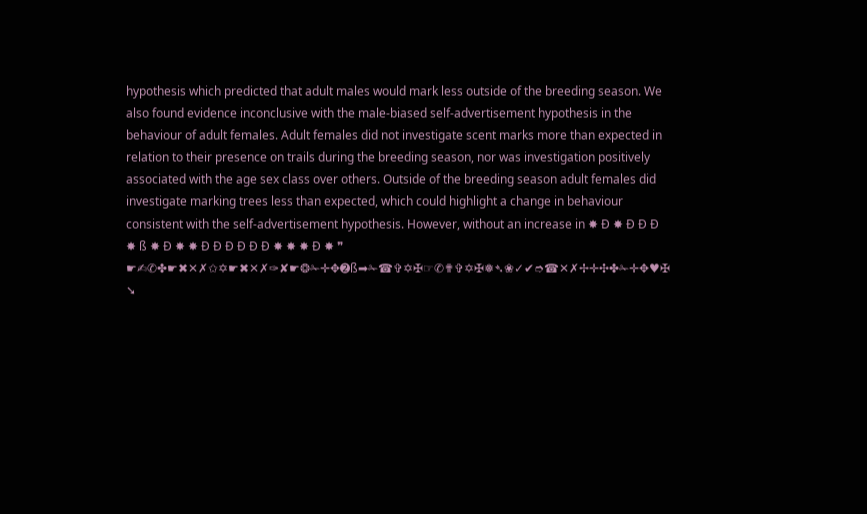hypothesis which predicted that adult males would mark less outside of the breeding season. We also found evidence inconclusive with the male-biased self-advertisement hypothesis in the behaviour of adult females. Adult females did not investigate scent marks more than expected in relation to their presence on trails during the breeding season, nor was investigation positively associated with the age sex class over others. Outside of the breeding season adult females did investigate marking trees less than expected, which could highlight a change in behaviour consistent with the self-advertisement hypothesis. However, without an increase in ✸ Ð ✸ Ð Ð Ð ✸ ß ✸ Ð ✸ ✸ Ð Ð Ð Ð Ð Ð ✸ ✸ ✸ Ð ✸ ❞ ☛✍✆✤☛✖✕✗✩✡☛✖✕✗✑✘☛❂✁✛✥➋ß➡✁☎✞✡✠☞✆✟✞✡✠❅➴❀✓✔➮☎✕✗✢✛✣✤✁✛✥♥✠ ➘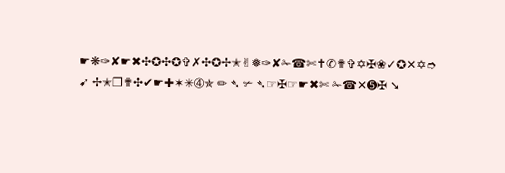☛❋✑✘☛✖✣✪✣✪✞✗✣✪✢✭✌❅✑✘✁☎✄✝✆✟✞✡✠❀✓✪✕✡➮ ➹ ✢✭❐✟✣✔☛✚✶✳➃✯ ✏ ➴ ✃ ➴☞✠☞☛✖✄ ✁☎✕➎✠ ➘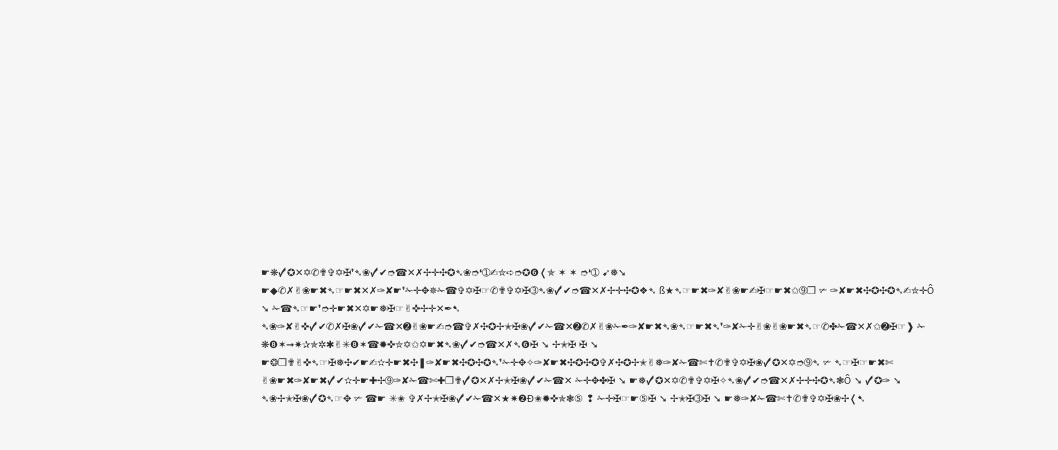☛❋✓✪✕✡✆✟✞✡✠❜➴❀✓✔➮☎✕✗✢✛✣✪➴❀➮❛➀✍✮➪➮✪❻❬✯ ✶ ✶ ➮❛➀ ➹❅➘ ☛◆✆✗✌❀☛✖➴☞☛✖✕✗✑✘☛❜✁✛✥✵✁☎✞✡✠☞✆✟✞✡✠➂➴❀✓✔➮☎✕✗✢✛✣✪❖➴ ß★➴☞☛✖✑✘✌❀☛✍✠☞☛✖✩➈❐ ✃ ✑✘☛✖✣✪✣✪➴✍✮✛Ô ➘ ✁☎➴☞☛❜➮✛☛✖✕✡☛❅✠☞✌✜✢✛✕✒➷ ➴❀✑✘✌✜✓✔✆✗✠❀✓✔✁☎✕➋✌❀☛✍➮☎✞✗✣✪✢✭✠❀✓✔✁☎✕➋✆✗✌❀✁✒✑✘☛✖➴❀➴☞☛✖➴❜✑✘✁✛✌❀✌❀☛✖➴☞✆✤✁☎✕✗✩➋✠☞❱ ✁ ❋❽✶➞✷✰✯✲✱✌✳❽✶☎✹✜✮✡✩✡☛✖➴❀✓✔➮☎✕✗➴❻✠ ➘ ✢✭✠ ✠ ➘ ☛❂❒✟✌✜➴☞✠❅✣✔☛✍✫✛☛✖✣❚✑✘☛✖✣✪✣✪➴❜✁✛✥✧✑✘☛✖✣✪✣✪✞✗✣✪✢✭✌❅✑✘✁☎✄✝✆✟✞✡✠❀✓✪✕✡➮➈➴ ✃ ➴☞✠☞☛✖✄ ✌❀☛✖✑✘☛✖✓✔✫✛☛✚✢➈✑✘✁☎✄✚❐✟✓✪✕✗✢✭✠❀✓✔✁☎✕ ✁✛✥✤✠ ➘ ☛❅✓✪✕✡✆✟✞✡✠✧➴❀✓✔➮☎✕✗✢✛✣✪➴❃Ô ➘ ✓✪✑ ➘ ➴❀✢✭✠❀✓✪➴☞✥ ✃ ☎☛ ✳✬ ✞✗✢✭✠❀✓✔✁☎✕★✷❷Ð✬✹✜✯❃⑤ ❢ ✁✛✠☞☛⑤✠ ➘ ✢✭✠➂✠ ➘ ☛❅✑✘✁☎✄✝✆✟✞✡✠❀✢❬➷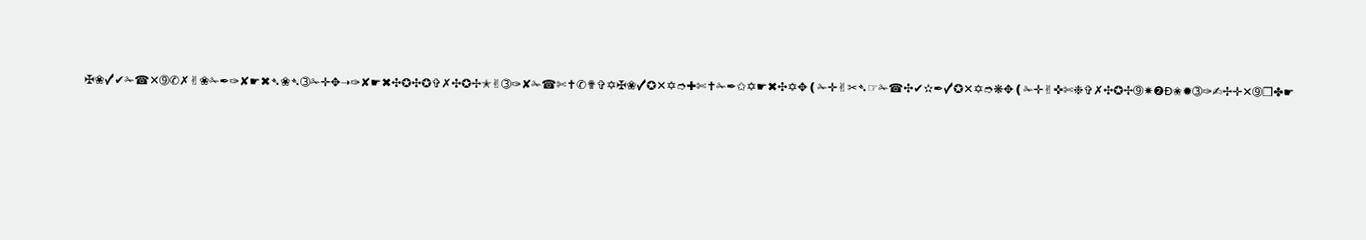✠❀✓✔✁☎✕➈✆✗✌❀✁✒✑✘☛✖➴❀➴➂✁✛✥➝✑✘☛✖✣✪✣✪✞✗✣✪✢✭✌➂✑✘✁☎✄✝✆✟✞✡✠❀✓✪✕✡➮✚✄✝✁✒✩✡☛✖✣✡✥❪✁✛✌✂➴☞✁☎✣✔✫✒✓✪✕✡➮❋✥❪✁✛✌✜✄❉✞✗✣✪✢➈✷❷Ð✬✹➂✑✍✢✛✕➈❐✤☛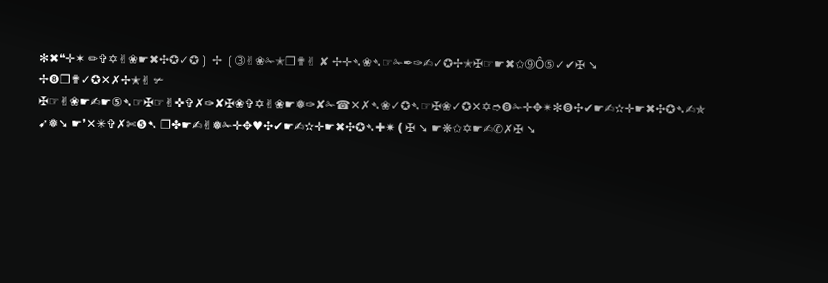✻✖❝✛✶ ✏✞✡✌❀☛✖✣✪✓✪❳ ✢ ❲➂✌❀✁✭❒✟✌ ✘ ✢✛➴❀➴☞✁✒✑✍✓✪✢✭✠☞☛✖✩➈Ô⑤✓✔✠ ➘ ✢❽❐✟✓✪✕✗✢✭✌ ✃ ✠☞✌❀☛✍☛⑤➴☞✠☞✌✜✞✗✑✘✠❀✞✡✌❀☛❅✑✘✁☎✕✗➴❀✓✪➴☞✠❀✓✪✕✡➮❽✁✛✥✴✻❽✣✔☛✍✫✛☛✖✣✪➴✍✯ ➹❅➘ ☛❜✕✳✞✗✄❺➷ ❐✤☛✍✌❅✁✛✥♥✣✔☛✍✫✛☛✖✣✪➴✚✷❪✠ ➘ ☛❋✩✡☛✍✆✗✠ ➘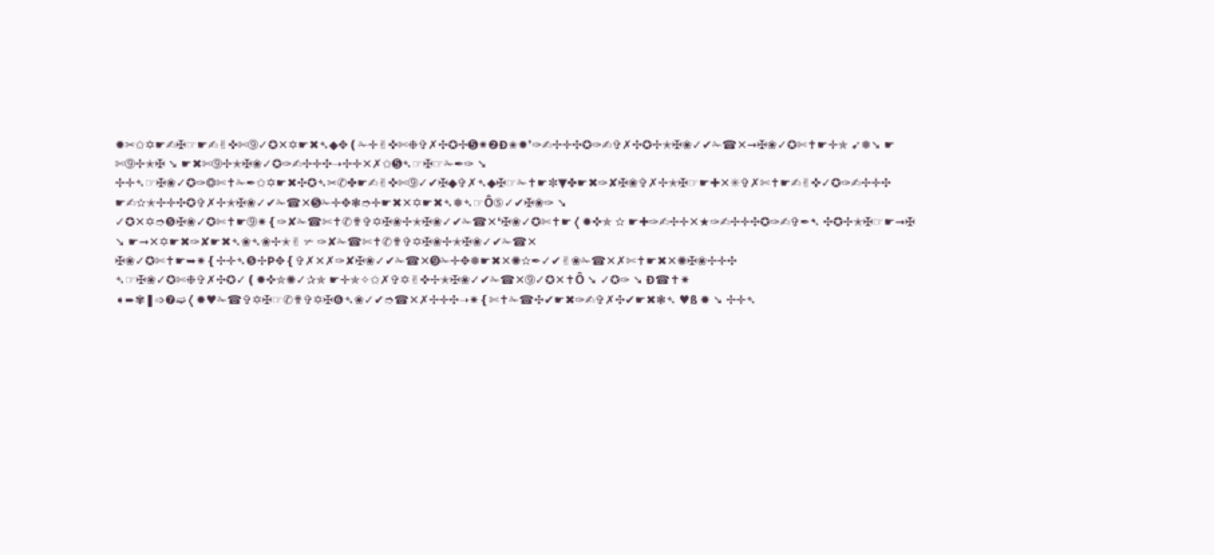✹✂✩✡☛✍✠☞☛✍✌✜✄➈✓✪✕✡☛✖➴◆✥❪✁✛✌✜✄❉✞✗✣✪✢➎✷❷Ð✬✹❜✑✍✢✛✣✪✑✍✞✗✣✪✢✭✠❀✓✔✁☎✕➞✠❀✓✪✄✝☛✛✯ ➹❅➘ ☛ ✄➈✢✭✠ ➘ ☛✖✄➈✢✭✠❀✓✪✑✍✢✛✣➝✢✛✕✗✩➎➴☞✠☞✁✒✑ ➘ ✢✛➴☞✠❀✓✪✑❂✄✝✁✒✩✡☛✖✣✪➴✂✆✤☛✍✌✜✄➈✓✔✠◆✞✗➴◆✠☞✁✝☛✼▼✤☛✖✑✘✠❀✞✗✢✭✠☞☛✚✕✳✞✗✄✝☛✍✌✜✓✪✑✍✢✛✣ ☛✍✫✭✢✛✣✪✞✗✢✭✠❀✓✔✁☎✕➎✁✛✥❃➮✛☛✖✕✡☛✖➴❅➴☞Ô⑤✓✔✠❀✑ ➘ ✓✪✕✡➮❺✠❀✓✪✄✝☛➈✷❴✑✘✁☎✄✝✆✟✞✡✠❀✢✭✠❀✓✔✁☎✕❛✠❀✓✪✄✝☛❬✹✜✯ ✫ ☛✚✑✍✢✛✕★✑✍✢✛✣✪✑✍✞✒➷ ✣✪✢✭✠☞☛➞✠ ➘ ☛➞✕✡☛✖✑✘☛✖➴❀➴❀✢✭✌ ✃ ✑✘✁☎✄✝✆✟✞✡✠❀✢✭✠❀✓✔✁☎✕ ✠❀✓✪✄✝☛➥✷❴✢✛➴❺✢P✥❴✞✗✕✗✑✘✠❀✓✔✁☎✕➒✁✛✥❅☛✖✕✺✫✒✓✔✌❀✁☎✕✗✄✝☛✖✕✺✠❀✢✛✣ ➴☞✠❀✓✪✄❉✞✗✣✪✓❪✹✜✮✺✓✰✯ ☛✛✯✧✩✗✞✡✌✜✢✭✠❀✓✔✁☎✕➈✓✪✕✝Ô ➘ ✓✪✑ ➘ Ð☎✝✷ ➧➨✾❚➩❼➫❬✹♥✁☎✞✡✠☞✆✟✞✡✠❻➴❀✓✔➮☎✕✗✢✛✣➝✷❴✄✝✁☎✣✔☛✖✑✍✞✗✣✔☛✖❃➴ ♥ß ✹ ➘ ✢✛➴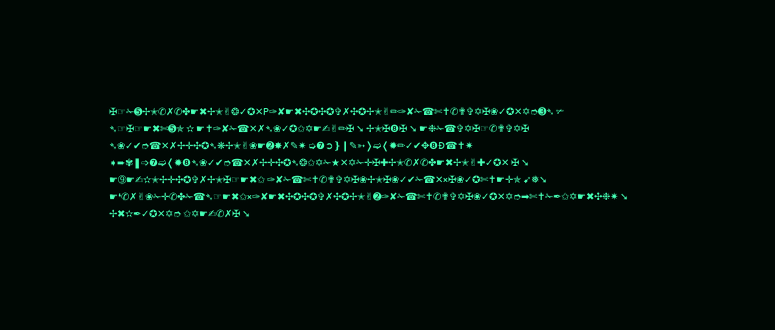✠☞✁➎✢✭✆✗✆✤☛✖✢✭✌❂✓✪✕P✑✘☛✖✣✪✣✪✞✗✣✪✢✭✌✏✑✘✁☎✄✝✆✟✞✡✠❀✓✪✕✡➮➌➴ ✃ ➴☞✠☞☛✖✄➎✯ ✫ ☛✝✑✘✁☎✕✗➴❀✓✪✩✡☛✍✌✏✠ ➘ ✢✭✠❽✠ ➘ ☛❉✁☎✞✡✠☞✆✟✞✡✠ ➴❀✓✔➮☎✕✗✢✛✣✪➴❋✢✭✌❀☛➋✸✗✎✷ ➭❼➲❵❙✎➳❭➫❬✹✏✓✔✥❽Ð☎✝✷ ➧➨✾❚➩❼➫❬✹❽➴❀✓✔➮☎✕✗✢✛✣✪➴❂✩✡✁★✕✡✁✛✠✚✢✭✆✗✆✤☛✖✢✭✌✚✓✪✕ ✠ ➘ ☛➈☛✍✫✭✢✛✣✪✞✗✢✭✠☞☛✖✩ ✑✘✁☎✄✝✆✟✞✡✠❀✢✭✠❀✓✔✁☎✕×✠❀✓✪✄✝☛✛✯ ➹❅➘ ☛❛✆✗✌❀✁✛✆✤✁☎➴☞☛✖✩×✑✘☛✖✣✪✣✪✞✗✣✪✢✭✌➋✑✘✁☎✄✝✆✟✞✡✠❀✓✪✕✡➮➡✄✝✁✒✩✡☛✖✣❉✷ ➘ ✢✖✫✒✓✪✕✡➮ ✩✡☛✍✆✗✠ ➘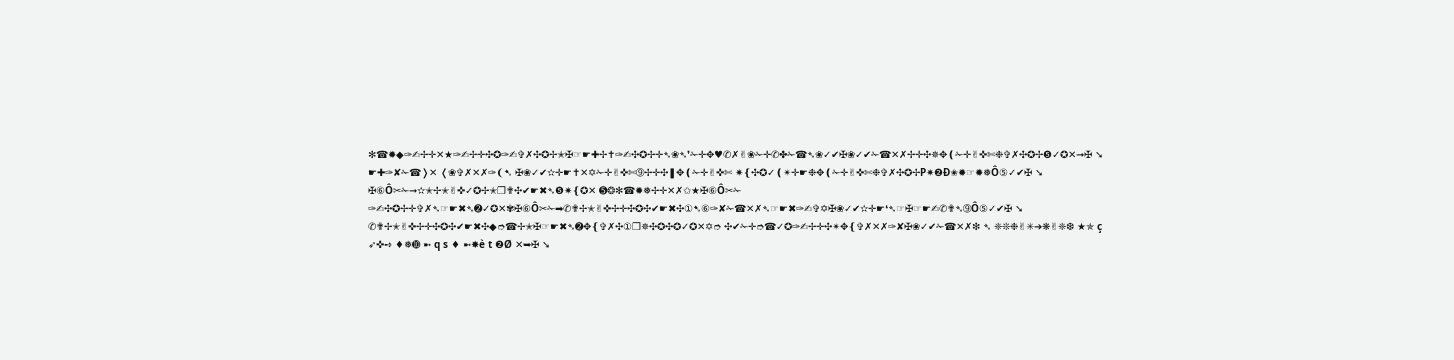✻☎✹◆✑✍✢✛✕★✑✍✢✛✣✪✑✍✞✗✣✪✢✭✠☞☛✚✢✝✑✍✣✪✢✛➴❀➴❜✁✛✥♥✆✗✌❀✁✛✆✤✁☎➴❀✓✔✠❀✓✔✁☎✕✗✢✛✣✵✥❪✁✛✌✜✄❉✞✗✣✪✢❺✓✪✕➞✠ ➘ ☛✚✑✘✁☎❭✕ ❬❀✞✗✕✗✑❨➷ ✠❀✓✔✫✛☛✝✕✡✁✛✌✜✄➈✢✛✣❚✥❪✁✛✌✜✄ ✷❴✣✪✓❪✴✛☛❉✥❪✁✛✌✜✄❉✞✗✣✪✢P✷❷Ð✬✹☞✹❅Ô⑤✓✔✠ ➘ ✠⑥Ô✂✁➞✫✭✢✭✌✜✓✪✢✭❐✟✣✔☛✖➴❺✷❴✪✕ ➎❂✻☎✹❅✢✛✕✗✩★✠⑥Ô✂✁ ✑✍✣✪✢✛✞✗➴☞☛✖➴➋✓✪✕✾✠⑥Ô✂✁➡✆✟✢✭✌✜✢✛✣✪✣✔☛✖✣①➷⑥✑✘✁☎✕✗➴☞☛✖✑✍✞✡✠❀✓✔✫✛☛❛➴☞✠☞☛✍✆✟➴➈Ô⑤✓✔✠ ➘ ✆✟✢✭✌✜✢✛✣✪✣✔☛✖✣◆➮☎✢✭✠☞☛✖➴➋✥❴✞✗✣①❒✵✣✪✣✪✓✪✕✡➮ ✣✔✁✛➮☎✓✪✑✍✢✛✣✴✥❴✞✗✕✗✑✘✠❀✓✔✁☎✕✗❇ ➴ ❈❊❉✌✳➔❋✌❈❆ ★✯ ç ➶✜➺ ♦❅➓ ➼ q s ♦ ➼✸è t ❷Ø ✕➥✠ ➘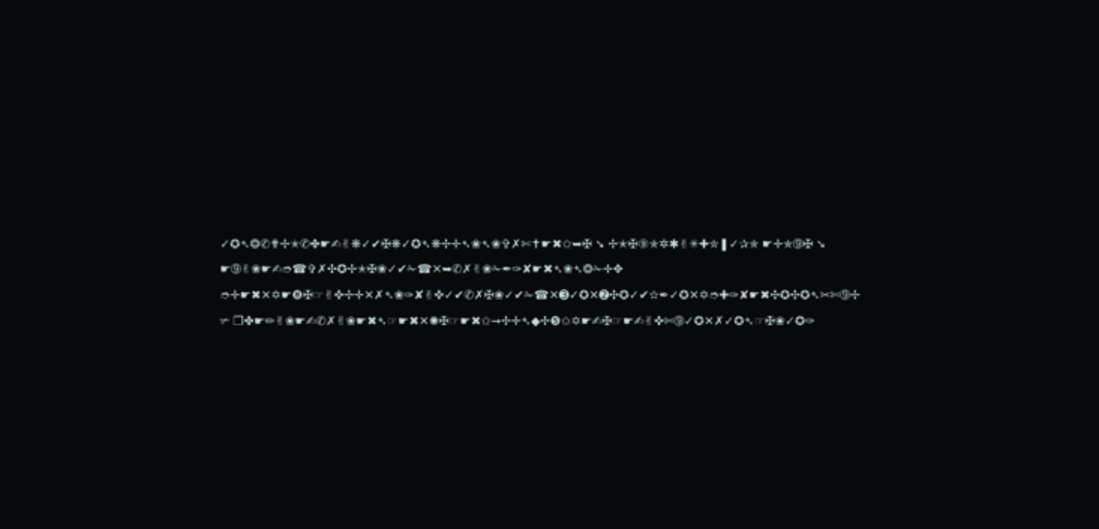✓✪➴❂✆✟✢✭✆✤☛✍✌❋✓✔✠❋✓✪➴❋✢✛➴❀➴❀✞✗✄✝☛✖✩➥✠ ➘ ✢✭✠⑨✯✲✱✌✳✚✮❚✓✰✯ ☛✛✯➈✠ ➘ ☛➈✌❀☛✍➮☎✞✗✣✪✢✭✠❀✓✔✁☎✕➥✆✗✌❀✁✒✑✘☛✖➴❀➴❂✁✛✥ ➮✛☛✖✕✡☛❽✠☞✌✜✢✛✕✗➴❀✑✘✌✜✓✔✆✗✠❀✓✔✁☎✕➌✓✪✕➋✣✪✓✔✫✒✓✪✕✡➮✚✑✘☛✖✣✪✣✪➴✂✄➈✢ ✃ ❐✤☛✏✌❀☛✍✆✗✌❀☛✖➴☞☛✖✕✺✠☞☛✖✩➞✢✛➴◆✢❺✩✡☛✍✠☞☛✍✌✜✄➈✓✪✕✗✓✪➴☞✠❀✓✪✑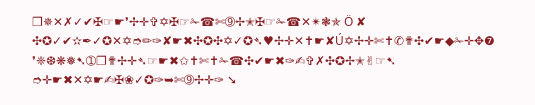❒✵✕✗✓✔✠☞☛❜✢✛✞✡✠☞✁☎✄➈✢✭✠☞✁☎✕✴❃✯ Ö ✘ ✣✪✓✔✫✒✓✪✕✡➮✏✑✘☛✖✣✪✣✡✓✪➴♥✢✛✕✝☛✘Ú✡✢✛✄✝✆✟✣✔☛◆✁✛✥❼ ❜❈❆❋❅➷➀❐✟✢✛➴☞☛✖✩✝✄✝✁☎✣✔☛✖✑✍✞✗✣✪✢✭✌☞➷ ➮✛☛✖✕✡☛✍✠❀✓✪✑➥✄➈✢✛✑ ➘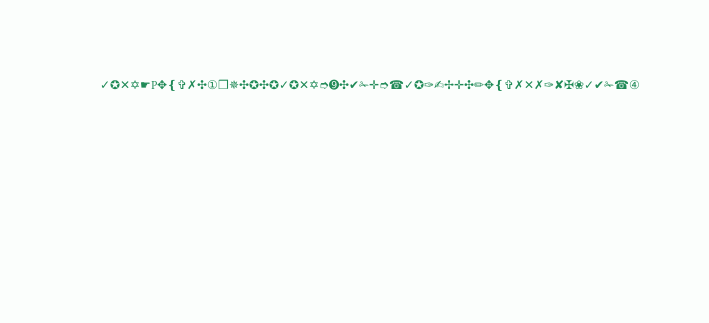✓✪✕✡☛P✥❴✞✗✣①❒✵✣✪✣✪✓✪✕✡➮➒✣✔✁✛➮☎✓✪✑✍✢✛✣✏✥❴✞✗✕✗✑✘✠❀✓✔✁☎④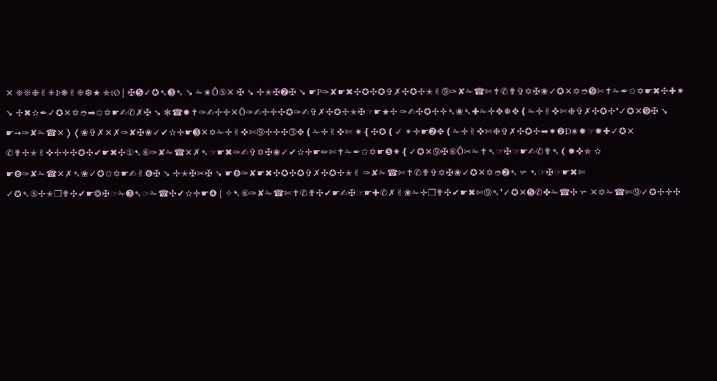✕ ❈❊❉✌✳Þ❋✌❈❆★ ✯tØ❘✠➎✓✪➴➌➴ ➘ ✁✬Ô⑤✕ ✠ ➘ ✢✭✠➋✠ ➘ ☛P✑✘☛✖✣✪✣✪✞✗✣✪✢✭✌➈✑✘✁☎✄✝✆✟✞✡✠❀✓✪✕✡➮➒✄✝✁✒✩✡☛✖✣✚✷ ➘ ✢✖✫✒✓✪✕✡➮➡✩✡☛✍✆✗✠ ➘ ✻☎✹✝✑✍✢✛✕Ö✑✍✢✛✣✪✑✍✞✗✣✪✢✭✠☞☛★✢ ✑✍✣✪✢✛➴❀➴✚✁✛✥❅✥❪✁✛✌✜✄❉✞✗✣✪✢❛✓✪✕➒✠ ➘ ☛➞✑✘✁☎✕❭❬❀✞✗✕✗✑✘✠❀✓✔✫✛☛➌✕✡✁✛✌✜✄➈✢✛✣➂✥❪✁✛✌✜✄ ✷❴✣✪❪✓ ✴✛☛➋✥❪✁✛✌✜✄❉✞✗✣✪✢➡✷❷Ð✬✹☞✹✚✓✪✕ ✆✟✢✭✌✜✢✛✣✪✣✔☛✖✣①➷⑥✑✘✁☎✕✗➴☞☛✖✑✍✞✡✠❀✓✔✫✛☛✏✄✝✁✒✩✡☛❺✷❴✓✪✕➈✠⑥Ô✂✁✝➴☞✠☞☛✍✆✟➴❨✹✜✯ ✫ ☛❽✑✘✁☎✕✗➴❀✓✪✩✡☛✍✌❻✠ ➘ ✢✭✠✂✠ ➘ ☛❽✑✘☛✖✣✪✣✪✞✗✣✪✢✭✌ ✑✘✁☎✄✝✆✟✞✡✠❀✓✪✕✡➮➋➴ ✃ ➴☞✠☞☛✖✄ ✓✪➴⑤✢✭❐✟✣✔☛❂✠☞✁➌➴☞✁☎✣✔✫✛☛❹❲✧➷⑥✑✘✁☎✄✝✆✟✣✔☛✍✠☞☛✚✆✗✌❀✁✛❐✟✣✔☛✖✄➈➴❜✓✪✕➎✆✤✁☎✣ ✃ ✕✡✁☎✄➈✓✪✢✛✣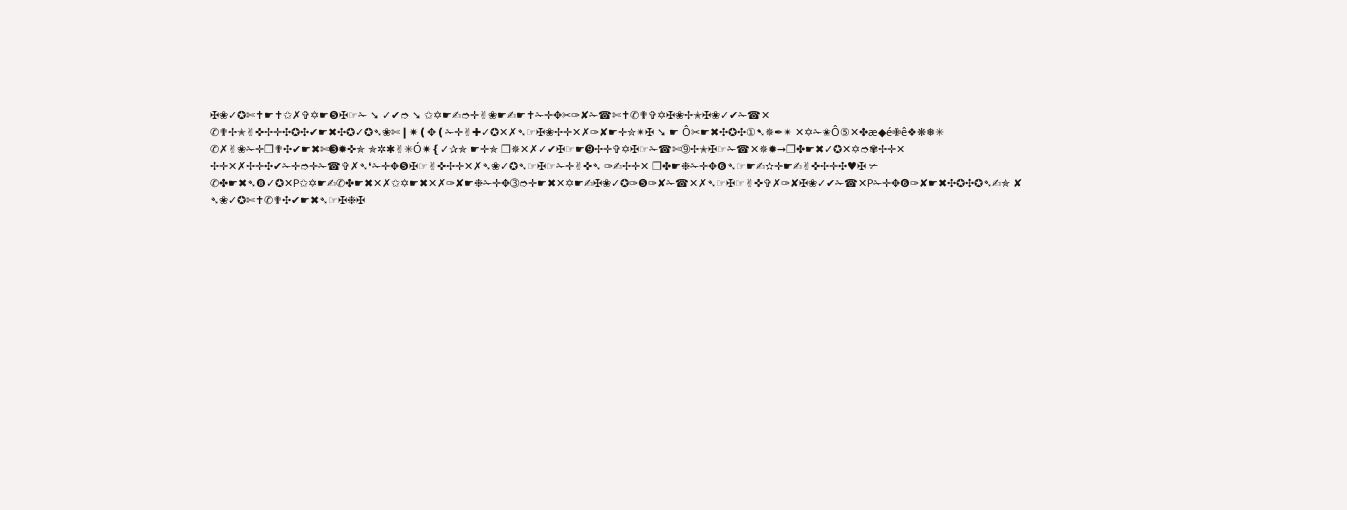✠❀✓✪✄✝☛✝✩✗✞✡☛❺✠☞✁ ➘ ✓✔➮ ➘ ✩✡☛✍➮✛✌❀☛✍☛✝✁✛✥✂✑✘✁☎✄✝✆✟✞✡✠❀✢✭✠❀✓✔✁☎✕ ✆✟✢✭✌✜✢✛✣✪✣✔☛✖✣✪✓✪➴❀✄❙✷❪✥❪✁✛✌✚✓✪✕✗➴☞✠❀✢✛✕✗✑✘☛✛✮✴✠ ➘ ☛ Ô✂☛✖✣✪✣①➷✵✒✴ ✕✡✁✬Ô⑤✕✤æ◆é✙ê❖❋❅✳ ✆✗✌❀✁✛❐✟✣✔☛✖✄➌✹✜✯ ✯✲✱✌✳Ó✷❴✓✰✯ ☛✛✯ ❒✵✕✗✓✔✠☞☛➒✢✛✞✡✠☞✁☎✄➈✢✭✠☞✁☎✕✵✹➞❐✤☛✖✓✪✕✡➮✾✢✛✕ ✢✛✕✗✢✛✣✔✁✛➮✛✁☎✞✗➴❛✁✛✥❺✠☞✌✜✢✛✕✗➴❀✓✪➴☞✠☞✁✛✌✜➴ ✑✍✢✛✕ ❐✤☛❉✁✛✥❻➴☞☛✍✫✛☛✍✌✜✢✛✣♥✠ ✃ ✆✤☛✖➴❽✓✪✕P✩✡☛✍✆✤☛✖✕✗✩✡☛✖✕✗✑✘☛❉✁✛✥➂➮✛☛✖✕✡☛✍✠❀✓✪✑❺✑✘✁☎✕✗➴☞✠☞✌✜✞✗✑✘✠❀✓✔✁☎✕P✁✛✥❻✑✘☛✖✣✪✣✪➴✍✯ ✘ ➴❀✓✪✄✝✆✟✣✔☛✖➴☞✠❉✠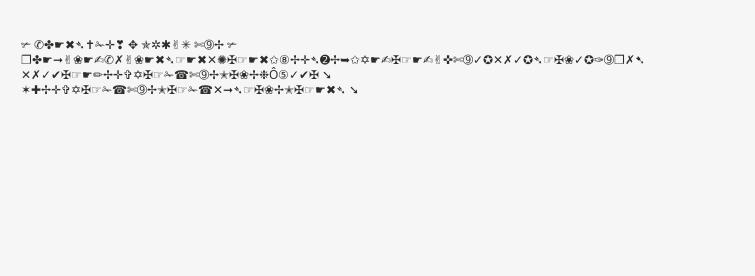✃ ✆✤☛✖➴✝✁✛❣ ✥ ✯✲✱✌✳ ✄➈✢ ✃ ❐✤☛➞✌❀☛✍✆✗✌❀☛✖➴☞☛✖✕✺✠☞☛✖✩⑧✢✛➴➋✢➥✩✡☛✍✠☞☛✍✌✜✄➈✓✪✕✗✓✪➴☞✠❀✓✪✑➈❒✗➷ ✕✗✓✔✠☞☛✏✢✛✞✡✠☞✁☎✄➈✢✭✠❀✢❉Ô⑤✓✔✠ ➘ ✶✚✢✛✞✡✠☞✁☎✄➈✢✭✠☞✁☎✕➞➴☞✠❀✢✭✠☞☛✖➴ ➘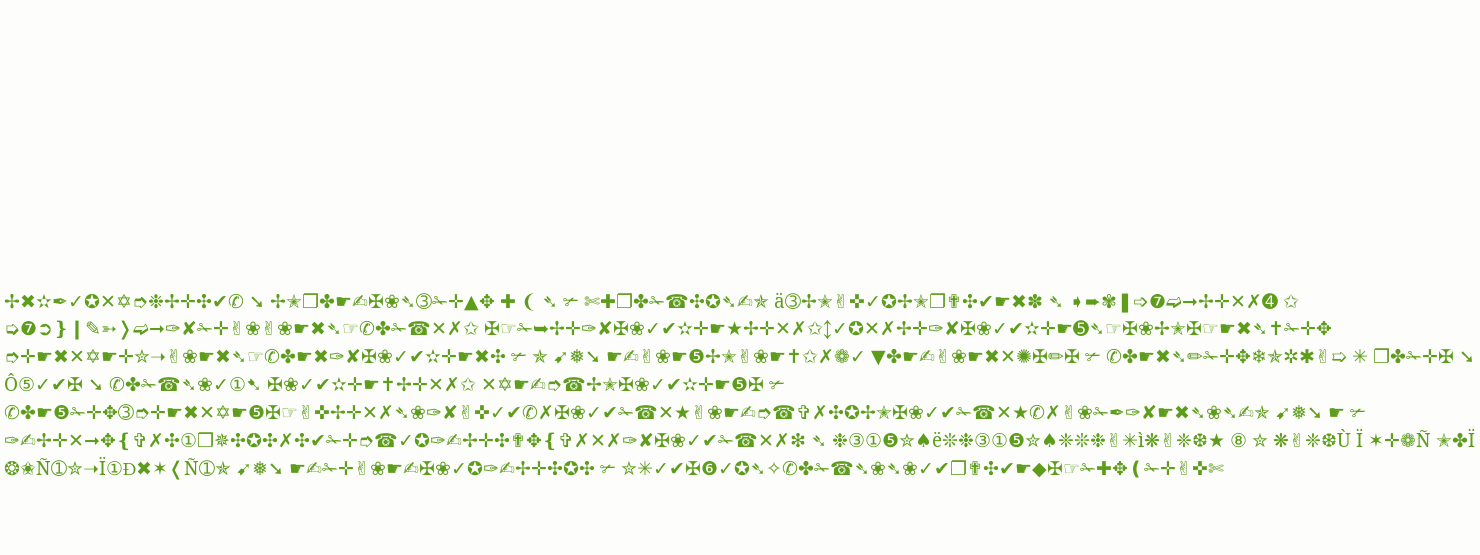✢✖✫✒✓✪✕✡➮❉✢✛✣✔✆ ➘ ✢✭❐✤☛✍✠❀➴➂✁✛▲✥ ✚ ❨ ➴ ✃ ✄✚❐✤✁☎✣✪➴✍✯ ä➂✢✭✌✜✓✪✢✭❐✟✣✔☛✖✽ ➴ ➧➨✾❚➩❼➫➞✢✛✕✗➍ ✩ ➭❼➲❵❙✎➳❭➫➞✑✘✁✛✌❀✌❀☛✖➴☞✆✤✁☎✕✗✩ ✠☞✁➥✢✛✑✘✠❀✓✔✫✛☛★✢✛✕✗✩↕✓✪✕✗✢✛✑✘✠❀✓✔✫✛☛➎➴☞✠❀✢✭✠☞☛✖➴✝✁✛✥ ➮✛☛✖✕✡☛✛✮➝✌❀☛✖➴☞✆✤☛✖✑✘✠❀✓✔✫✛☛✖✣ ✃ ✯ ➹❅➘ ☛✍✌❀☛❺✢✭✌❀☛✝✩✗❁✓ ▼✤☛✍✌❀☛✖✕✺✠✏✠ ✃ ✆✤☛✖➴✏✁✛✥❄✯✲✱✌➯ ✳ ❐✤✁✛✠ ➘ Ô⑤✓✔✠ ➘ ✆✤✁☎➴❀✓①➷ ✠❀✓✔✫✛☛✝✢✛✕✗✩ ✕✡☛✍➮☎✢✭✠❀✓✔✫✛☛❺✠ ✃ ✆✤☛❺✁✛✥➂➮✛☛✖✕✡☛❺✠☞✌✜✢✛✕✗➴❀✑✘✌✜✓✔✆✗✠❀✓✔✁☎✕★✌❀☛✍➮☎✞✗✣✪✢✭✠❀✓✔✁☎✕★✆✗✌❀✁✒✑✘☛✖➴❀➴✍✯ ➹❅➘ ☛ ✃ ✑✍✢✛✕➞✥❴✞✗✣①❒✵✣✪✣✗✣✔✁✛➮☎✓✪✑✍✢✛✣✟✥❴✞✗✕✗✑✘✠❀✓✔✁☎✕✗❇ ➴ ❉③①❺✮♠ë❊❉③①❺✮♠❈❊❉✌✳ì❋✌❈❆★ ⑧ ✮ ❋✌❈❆Ù Ï ✶✛❁Ñ ✭✤Ï ❂✬Ñ➀✮➝Ï①Ð✖✶❬Ñ➀✯ ➹❅➘ ☛✍✁✛✌❀☛✍✠❀✓✪✑✍✢✛✣✪✣ ✃ ✮✳✓✔✠❻✓✪➴✧✆✤✁☎➴❀➴❀✓✔❐✟✣✔☛◆✠☞✁✚✥❪✁✛✌✜✄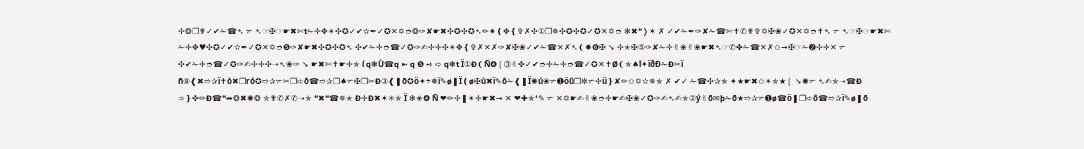✢❂❐✟✓✔✁☎➴ ✃ ➴☞✠☞☛✖✄t✁✛✥✴✣✪✓✔✫✒✓✪✕✡➮❂✑✘☛✖✣✪✣✪➴✏✷❪✥❴✞✗✣①❒✵✣✪✣✪✓✪✕✡➮ ✻✖❝❭✶ ✗ ✓✔✁✒✑✘✁☎✄✝✆✟✞✡✠❀✓✪✕✡➮✝➴ ✃ ➴☞✠☞☛✖✄ ✁✛✥♥✣✪✓✔✫✒✓✪✕✡➮❺✑✘☛✖✣✪✣✪➴ ✣✔✁✛➮☎✓✪✑✍✢✛✣✴✥❴✞✗✕✗✑✘✠❀✓✔✁☎✕✗➴❨✹❻✠ ➘ ✢✭✠⑤✑✘✁✛✌❀✌❀☛✖➴☞✆✤✁☎✕✗✩➞✠☞✁➋✢✛✕ ✃ ✣✔✁✛➮☎✓✪✑✍✢✛✣➝➴❀✑ ➘ ☛✖✄✝☛✛✯ í q❃Ù☎q ➼ q ❺ ➺ ➪ q❃t Ï①Ð❨Ñ❹❲➂✌✜✓✔➮✛✁✛➮☎✓✪✕✝Ø❨✯♠î✦ïðÐ✁Ð✂ï ñ⑧❰✖➱✰ï✝ò✖❒ró✪➱✰✃✂❐➪ô☎➱✰❐♠✃✠❒✂Ð③❰❚õ✪ö✦÷❅ï✎ø❚Ï❪ø✠ù✖ï✎ô✁❰❚Ï✺ú❀✃➊öû❒✼✃✢ü❵✘✏✩✡✫✵✯ ✗ ✔✓ ✁☎✣✰✯ ✦★☛✖✩✴✯★❲ ➘✺✃ ➴✍✯➝☎Ð ➾❵✜✏Ð☎❝➦❂✖✺❂ ✮✟✆✗✆➝✯ ❝✖❝☎✵✭ Ð✛Ð✖✶✳✯ Ï ✻✬❹ Ñ ❤✏✢❚✴✛☛✖➞ ✕ ❤✚✯❛✎ ✃ ✕✡☛✍✌❀➮✛☛✍✠❀✓✪✑✍➴✍✯②ý✌õ✉þ✁õ★➱✰✃➊ø☎ö❚❐➪ô☎➱✰ï✎ø❚õ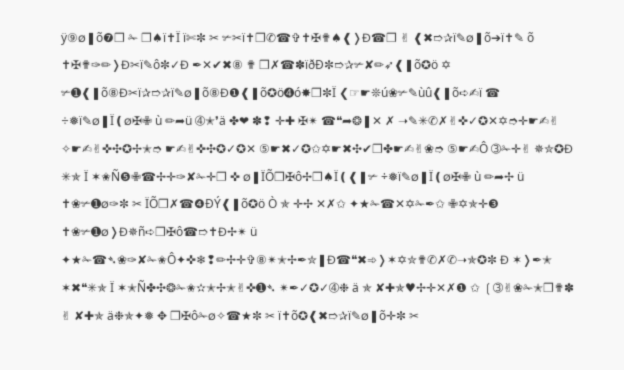ÿ⑨ø❚õ❼❒ ✁ ❐♠ï✝Ï ï✄✼ ✂ ✃✂ï✝❐✆☎✞✝✠✟♠❰❭Ð☎❒ ✌ ❰✖➱✰ï✎ø❚õ➔ï✝✎ õ ✝✠✟✑✏❭Ð✂ï✎ô✼✓Ð ✒✕✔✖⑧ ✟ ❒✗☎✽ïðÐ✼➱✰✃✘✏➶❰❚õ✪ö ✡ ✃➊❰❚õ⑧Ð✂ï✰➱✰ï✎ø❚õ⑧Ð❶❰❚õ✪ö➍ó✸❒✼Ï ❮☞☛❊ú❀✃✎ùû❰❚õ➪✍ï ☎ ÷❅ï✎ø❚Ï❪ø✠✙ ù ✏➦ü ➃✭❜ä ✤❤ ✽❢ ✛✚ ✠✴ ☎❝➦❂❚✕ ✗ ➝✎✳✆✗✌✜✓✪✕✡➮✛☛✍✌ ✧☛✍✌✜✣✪✢✭➮ ☛✍✌✜✣✪✓✪✕ ⑤☛✖✓✪✩✡☛✖✣✔❐✤☛✍✌❀➮ ⑤☛✍Ô ➂✁✛✌ ✵✮✪Ð ✳✯ Ï ✶✬Ñ❺✙☎✢✛✑✘✁✛❐ ✜ ø❚ÏÕ❒✠ô✢❐♠Ï❪❰❚✃ ÷❅ï✎ø❚Ï❪ø✠✙ ù ✏➦✢ ü ✝❀✃➊ø✑✼ ✂ ÏÕ❒✗☎❹ÐÝ❰❚õ✪ö Ò ✯ ✛✢ ✕✗✩ ✦★✁☎✕✡✁✒✩ ✙✡✯✛❸ ✝❀✃➊ø❭Ð✵ñ➪❒✠ô☎➱✝Ð✢✴ ü ✦★✁☎➴❀✑✘✁✬Ô✦✜❄❢✏✢✛✞⑧✴✭✢✒✮❚Ð☎❝✖➾❭✶✡✮✟✆✗✆➝✯✪✼ Ð ✶❭✒✭ ✶✖❝✳✯ Ï ✶✭Ñ✤✣❂✁✬✫✭✢✭✌✜➊➴ ✴✒✓✪✓➃❉ ä ✯ ✘✚✯♥✢✛✕✗❶ ✩ ❲➂✌❀✁✭❒✟✽ ✌ ✘✚✯ ä❉✯✦❅ ✥ ❒✠ô✁ø✧☎★✼ ✂ ï✝õ✪❰✖➱✰ï✎ø❚õ✛✼ ✂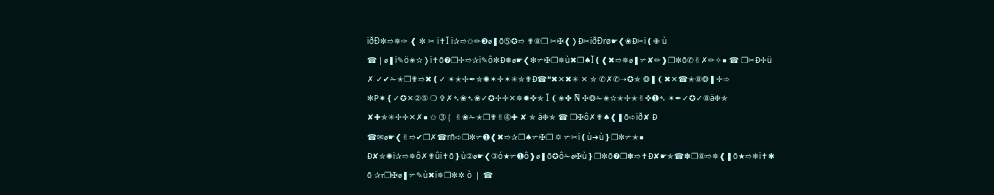ïðÐ✼➱✵✑ ❰ ✼ ✂ ï✝Ï ï✰➱✩✏❸ø❚õ➄✪➱ ✟⑧❒ ✂✠❰❭Ð✂ïðÐrø☛❮❀Ð✂ï❪✙ ù ☎❘ø❚ï✎ö✬✫❭ï✝õ❼❒✢➱✰ï✎ô✼Ð❅ø☛❮❇✃✠❒✵ù✖❐♠Ï❪❰✖➱✵ø❚✃✘✏❱❒✼õ✆✌✗✏✧■ ☎ ❒✂Ð✢ü ✗ ✓✔✁✭❒✟➱✖❪✓ ✴✭✢✒✮✺✶✛✶✳✮✟Ð☎❝✖✕✖✳ ✕ ✮ ✆✗✆➝✪✯ ❂❚❨✖✕☎✭⑧❂❚✛➾ ✻P✷❴✓✪✕②⑤ ❍ ✞✗➴❀➴❀✓✪✢✛✕✵✹✜✯ Ï ❨✬✤ Ñ ✣❂✁✬✫✭✢✭✌✜➊➴ ✴✒✓✪✓⑧ä❉✯ ✘✚✯✳✢✛✕✗■ ✩ ➂❲ ✌❀✁✭❒✟✌➃✚ ✘ ✯ ä❉✯ ☎ ❒✠ô✗✟♠❰❚õ➪ïð✘ Ð ☎✉ø☛❮✌➱✔❒✗☎rñ➪❒✼✃➊❰✖➱✰❐♠✃✠❒ ✡ ✃✂ï❪ù➜ù❵❒✼✃✭■ Ð✘✮✺ï✰➱✵ô✗✟ûï✝õ❵ù②ø☛❮③ó★✃➊ô❱ø❚õ✪ô✁ø✠ù❵❒✼õ❼❒✽➱✝Ð✘☛✯☎✽❐⑧➱✵❰❚õ★➱❄ï✝✱ õ ✰r❒✠ø❚✃✎ù✖ï✵❒✼✲ ò ❘ ☎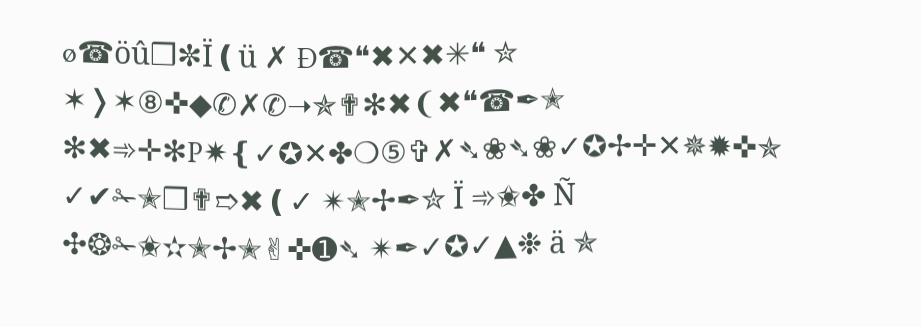ø☎öû❒✼Ï❪ü ✗ Ð☎❝✖✕✖✳❝ ✮ ✶❭✶⑧✜◆✆✗✆➝✯✟✻✖❨✖❝☎✒✭ ✻✖➾✛✻P✷❴✓✪✕✤❍⑤✞✗➴❀➴❀✓✪✢✛✕✵✹✜✯ ✓✔✁✭❒✟➱✖❪✓ ✴✭✢✒✮ Ï ➾✬✤ Ñ ✣❂✁✬✫✭✢✭✌✜➊➴ ✴✒✓✪✓▲❉ ä ✯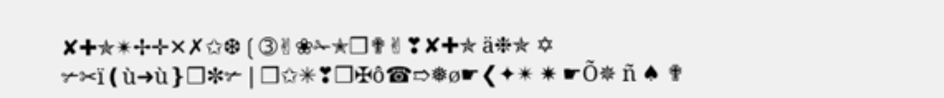✘✚✯✴✢✛✕✗✩❆❲➂✌❀✁✭❒✟✌❣✘✚✯ ä❉✯ ✡ ✃✂ï❪ù➜ù❵❒✼✃❘❒✩✳❣❒✠ô☎➱❅ø☛❮✦✴ ✷ ☛Õ✵ ñ ♠ ✟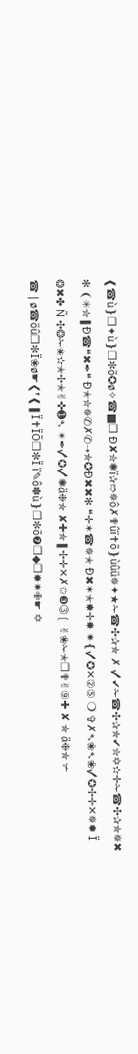❰☎ù❵❒✦ù❵❒✼õ✪ø✧☎■❒ Ð✘✮✺ï✰➱✵ô✗✟ûï✝õ❵ùûü✵✦★✁☎✣✰✯ ✗ ✓✔✁☎✣✰✯✔✮✡✫✛✁☎✣✰✯✵✖ ✻ ❨✳✮❚Ð☎❝✖✒❝ Ð✭✮✵✆✗✆➝✯✪Ð✖✖✻ ❝✛✶☎✵✭ Ð✖✶✭✸✛✸ ✷❴✓✪✕②⑤ ❍ ✞✗➴❀➴❀✓✪✢✛✕✵✹ Ï ❂✖✤ Ñ ✣❂✁✬✫✭✢✭✌✜➊➴ ✴✒✓✪✓✺ä❉✯ ✘✚✯❚✢✛✕✗✩❸➂❲ ✌❀✁✭❒✟✌⑨✚ ✘ ✯ ä❉✯ ✃ ☎❘ø☎öû❒✼Ï❀ø☛❮❜❰❚Ï✝ÏÕ❒✼Ï ï✎ô✽ù❵❒✼õ❼❒◆❒✸✷✙☛ ✡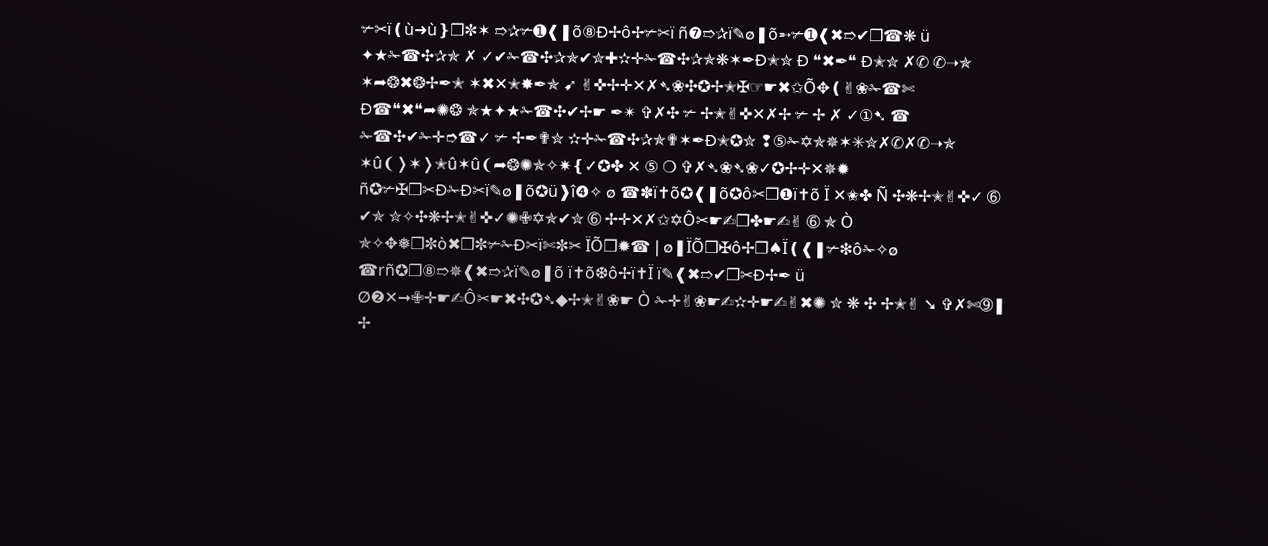✃✂ï❪ù➜ù❵❒✼✶ ➱✰✃➊❰❚õ⑧Ð✢ô✢✃✂ï ñ❼➱✰ï✎ø❚õ➵✃➊❰✖➱✔❒☎❋ ü ✦★✁☎✣✰✯ ✗ ✓✔✁☎✣✰✯✔✮✚✫✛✁☎✣✰✯❋✶✒Ð✭✮ Ð ❝✖✒❝ Ð✭✮ ✗✆ ✆➝✯ ✶➦❂✖❂✢✒✭ ✶✖✕✭✸✒✯ ➹ ✌✜✢✛✕✗➴❀✣✪✢✭✠☞☛✖✩Õ✥❪✌❀✁☎✄ Ð☎❝✖❝➦✺❂ ✯★✦★✁☎✣✔✢☛ ✒✴ ✞✗✣ ✃ ✢✭✌✜✕✗✢ ✃ ✢ ✗ ✓①➷ ☎ ✁☎✣✔✁✛➮☎✓ ✃ ✢✒✟✮ ✫✛✁☎✣✰✯✟✶✒Ð✭✪✮ ❢⑤✁✡✯✵✶✳✮✗✆✗✆➝✯ ✶û❨❭✶❭✭û✶û❨➦❂✺✯✧✷❴✓✪✤ ✕ ⑤ ❍ ✞✗➴❀➴❀✓✪✢✛✕✵✹ ñ✪✃✠❒✂Ð✁Ð✂ï✎ø❚õ✪ü❱î❹✧ ø ☎✽ï✝õ✪❰❚õ✪ô✂❒❶ï✝õ Ï ✕✬✤ Ñ ✣❋✢✭✌✜✓ ➅ ✔✯ ✮✧✣❋✢✭✌✜✓✺✙✡✯✔✮ ➅ ✢✛✕✗✩✡Ô✂☛✍❐✤☛✍✌ ➅ ✯ Ò ✯✧✥❅❒✼ò✖❒✼✃✁Ð✂ï✄✼✂ ÏÕ❒✹☎❘ø❚ÏÕ❒✠ô✢❐♠Ï❪❰❚✃❇ô✁✧ø ☎rñ✪❐⑧➱✵❰✖➱✰ï✎ø❚õ ï✝õ❆ô✢ï✝Ï ï✎❰✖➱✔❒✂Ð✢✒ ü Ø❷✕➞✙✛☛✍Ô✂☛✖✣✪➴◆✢✭✌❀☛ Ò ✁✛✌❀☛✍✫✛☛✍✌✖✺ ✮ ❋ ✣ ✢✭✌ ➘ ✞✗✄➈❚ ✢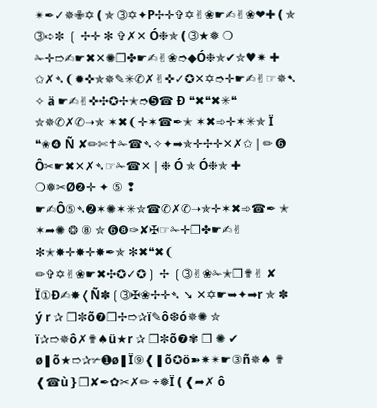✴✒✓✵✙✡❪✯ ➂✡✦P✢✛✞✡✌❀☛✍✌❀❤✚❪✯ ➂➪✼ ❲ ✢✛ ✻ ✞✗✕ Ó❉✯❪➂★❅ ❍ ✁✛➱✍☛✖✕✺❐✤☛✍✌❀➮◆Ó❉✯✔✮♥✷ ✚ ✩✗➴❨✹✜✯✵✎✳✆✗✌✜✓✪✕✡➮✛☛✍✌☞✵➷ ✧ ä ☛✍✌✜✣✪✢✭➮➎☎ Ð ❝✖❝✖✳❝ ✮✵✆✗✆➝✯ ✶✖❨✛✶☎✒✭ ✶✖➾✛✶✳✯ Ï ❝✬❹ Ñ ✘✏✄✝✁☎➴✧✦➡✯✛✢✛✕✗✩❘✏ ➏ Ô✂☛✖✕✗➴☞✁☎✕❘❉ Ó ✯ Ó❉✯ ✚ ❍❅✂Ø❷✛ ✦ ⑤ ❢ ☛✍Ô⑤➴➋✶✺✶✳✮☎✆✗✆➝✯✛✶✖➾☎✒ ✭ ✶➦✺ ❂ ⑧ ✮ ➏❽✑✘✠☞✁✛❐✤☛✍✌ ✻✭✸✛✸✛✸✒✯ ✻✖❝✖❨ ✏✞✡✌❀☛✖✣✪✓✪❳ ✢ ❲➂✌❀✁✭❒✟✌ ✘ Ï①Ð✍✸❬Ñ✽❲➂✠❀✢✛➴ ➘ ✕✡☛➥✦➡r ✯ ✽ ý r ✰ ❒✼õ❼❒✢➱✰ï✎ô❆ó✵✺ ✮ ï✰➱✵ô✗✟♠ü★r ✰ ❒✼õ❼✾ ❒ ✺ ✔ ø❚õ★➱✰✃➊ø❚Ï⑨❰❚õ✪ö➽✷✴☛③ñ✵♠ ✟ ❰☎ù❵❒✘✒✿✂✗✏ ÷❅Ï❪❰➦✗ ô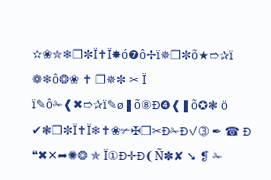✫❀✮❄❒✼Ï✝Ï✸ó❼ô✢ï✵❒✼õ★➱✰ï ❁❄ô❂❀ ✝ ❐✵✼ ✂ Ï ï✎ô✁❰✖➱✰ï✎ø❚õ⑧Ð❹❰❚õ✪❃ ö ✔❃❒✼Ï✝Ï❄✝❀✃✠❒✂Ð✁Ð✓➂ ✒ ☎ Ð ❝✖✕➦✺❂ ✯ Ï①Ð✛Ð❨Ñ✽✘ ➘ ❡ ✁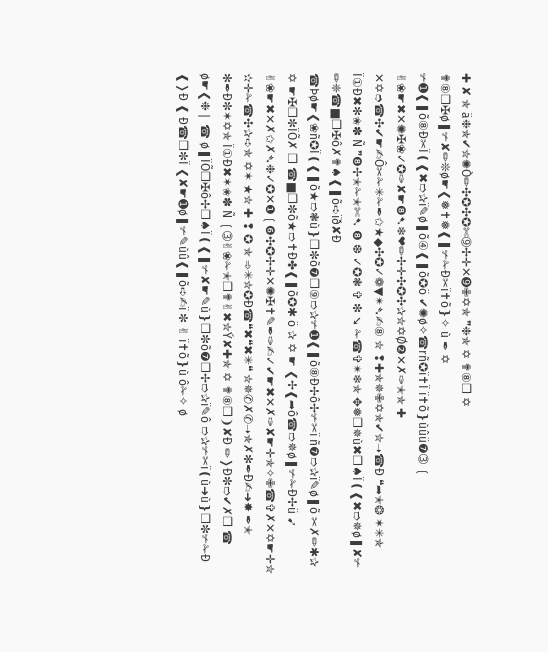✚ ✘ ✯ ä❉✯✔✮✺Ò✏✣✪✣✪✄➈✢✛✕➒✙✡✯ ❞❉✯ ✡ ✟⑧❒ ✡ ✟⑧❒✠ø❚✃✘✏❊ø☛❮❅✝❅❰❚✃✁Ð✂ï✝õ❵✧ ù ✒ ✡ ✃➊❰❚õ⑧Ð✂Ï❪❰✖➱✰ï✎ø❚õ④❰❚õ✪ö ✔✺ø✧☎rñ✪ï✝Ï ï✝õ❵ùûü❼➂ ❲ ✌❀☛✖✕✺✠❀✓✪✑✘☛❽➷❄❤✏✢✛✣✪✣✰✮✡Ø❷✕✗✑✭✯ ✚ ✕✡➮☎✣✔☛✍Ô✂✁✳✁✒✩★◆✣✪✓❁▼✴➴✍⑧ ✮ ❢✚✯✵✙✡✯✔✮➝☎Ð ❝➦✭❂ ✶✳✯ Ï①Ð✖✻✬✽ Ñ ❞❽✢✭✁✭✄➷ ❽ ❆ ✓✪❃ ✞ ❇ ➘ ✁☎✞✴❄✯ ✥❅❒✵ù✖❐♠Ï❪❰✖➱✵ø❚✘✃ ✏❈☎■❒✠ô✗✟♠❰❚õ➪ïð✘Ð ☎Þø☛❮❀ñ✪Ï❪❰❚õ★➱❃ù❵❒✼õ❼❒⑨➱✰✃➊❰❚õ⑧Ð✢ô✢✃✂ï ñ❼➱✰ï✎ø❚õ ✂✗✏✱✰ ✡ ☛✠❒✼ÏÕ✗ ❒ ☎■❒✼õ★➱✝Ð✤❰❚õ✪✱ ö ✰ ✡ ☛ ❮✢❰➦ô☎➱✵ø❚✃✁Ð✢ü ➹ ✌❀☛✖✕✗✩✗➴❉✓✪✕❶❲❻✣✪✢✛✕✺✠✝✎✒✑✍✓✔☛✖✕✗✑✘☛✛✯✧✙☎✞✗✕✡☛✛✮ ✫✛✁☎✣✰➪✯ ✡✶ ★✮ ✚ ❢ ✪ ✯ ➾✳✮✪Ð☎❝✖❝✖✳❝ ✮✵✆✗✆➝✯✗✻✒Ð✍➜✸ ✒✭ ✻✒Ð✼✶✡✯ Ï①Ð✖✶✬✽ Ñ ❲➂✌❀✁✭❒✟✌✖✮Ý✘✚✯ ✡ ✟⑧❒❩✘Ð ✏❭Ð✼➱✔✗❒ ☎ ø☛❮❉❘ ☎ ø❚ÏÕ❒✠ô✢❐♠Ï❪❰❚✃✘☛✎ù❵❒✼õ❼❒✢➱✰ï✎ô ➱✰✃✂ï❪ù➜ù❵❒✼✃✁Ð ❰❭Ð ❰ Ð☎❒✼Ï ❮✘☛➊ø❚✃✎ùû❰❚õ➪✍ï ✼ ✌ ï✝õ❵ù ô✁✧ ø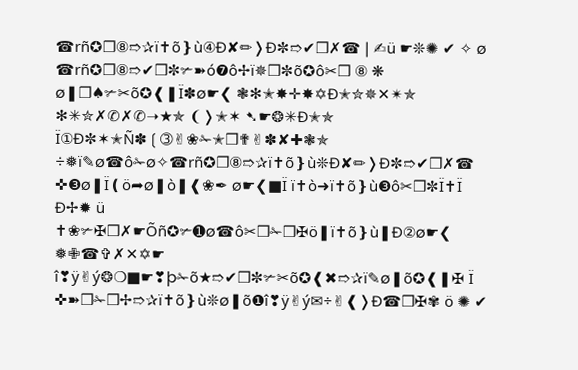☎rñ✪❐⑧➱✰ï✝õ❵ù④Ð✘✏❭Ð✼➱✔❒✗☎❘✍ü ☛❊✺ ✔ ✧ ø ☎rñ✪❐⑧➱✔❒✼✃➽ó❼ô✢ï✵❒✼õ✪ô✂❒ ⑧ ❋ ø❚❐♠✃✂õ✪❰❚Ï✽ø☛❮ ❃✻✭✸✛✸✡Ð✭✮✵✕✴✯ ✻✳✮✗✆✗✆➝★✯ ❨❭✭✶ ➷☛❂✳Ð✭✯ Ï①Ð✼✶✭Ñ✽❲➂✌❀✁✭❒✟✌✽✘✚❃✯ ÷❅ï✎ø☎ô✁ø✧☎rñ✪❐⑧➱✰ï✝õ❵ù❊Ð✘✏❭Ð✼➱✔❒✗☎ ✜❸ø❚Ï❪ö➦ø❚ò❚❰❀✒ ø☛❮■Ï ï✝ò➜ï✝õ❵ù❸ô✂❒✼Ï✝Ï Ð✢✹ ü ✝❀✃✠❒✗☛Õñ✪✃➊ø☎ô✂❒✁❒✠ö❚ï✝õ❵ù❚Ð②ø☛❮ ❅✙☎✞✗✕✡☛ î❣ÿ✌ý❂❍■☛❣þ✁õ★➱✔❒✼✃✂õ✪❰✖➱✰ï✎ø❚õ✪❰❚✠ Ï ✜➽❒✁❒✢➱✰ï✝õ❵ù❊ø❚õ❶î❣ÿ✌ý✉÷✌❰❭Ð☎❒✠✾ ö ✺ ✔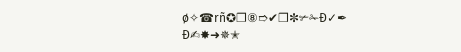ø✧☎rñ✪❐⑧➱✔❒✼✃✁Ð✓✒ Ð✍✸➜✵✭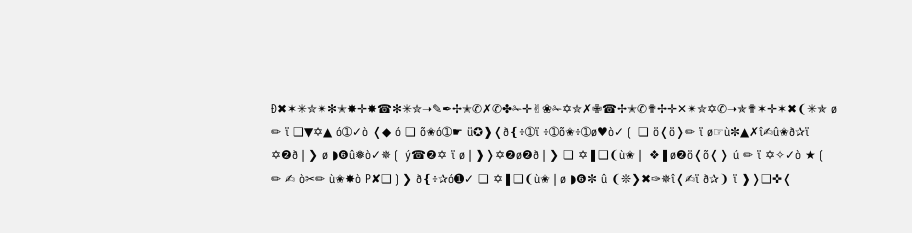Ð✖✶✳✮✴✻✭✸✛✸☎✻✳✮➝✎✒✢✭✆✗✆✤✁✛✌❀✁✡✮✗✙☎✢✭✆✟✢✛✕✴✮✡✆➝✯✟✶✛✶✖❨✳✯ ø ✏ ï ❑▼✡▲ ó➀✓ò ❬◆ ó ❏ õ✬ó➀☛ ü✪❱❬ð❴÷➀ï ÷➀õ✬÷➀ø♥ò✓❲ ❏ ö❬ö❭✏ ï ø☞ù✼▲✗î✍û✬ð✰ï ✡❷ð❘❯ ø ◗❻û❅ò✓✵❲ ý☎❷✡ ï ø❘❱❭✡❷ø❷ð❘❯ ❏ ✡❚❑❨ù✬❘ ❖❚ø❷ö❬õ❬❭ ú ✏ ï ✡✧✓ò ★❲ ✏ ✍ ò✂✏ ù✬✸ò P✘❑❳❯ ð❴÷✰ó➊✓ ❏ ✡❚❑❨ù✬❘ø ◗❻✼ û ❨❊❯✖✑✵î❬✍ï ð✰❩ ï ❱❭❑✜❬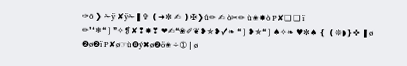✑õ ❯ ✁ÿ ✘ÿ✁❚✞ ❪➜✼ ✍ ❫✠❯û✏ ✍ ò✂✏ ù✬✸ò P✘❑ ❑ ï ✏❜❛❄❝❳❞✧❡✘❢✸❣ ❤✍❝❀✐❦❥✯❥✓❧ ❝❳❥✯❝❳♠✧❧ ♥✼♠ ❴ ❪❊◗❵✜ ❚ø ❷ø❷ï P✘ø☞ù❽ý✖ø❷ö✬÷➀❘ø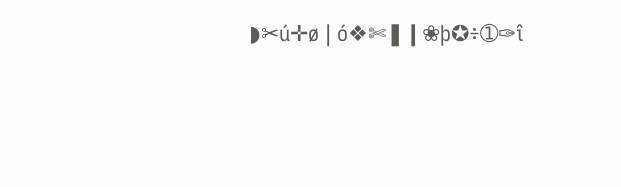◗✂ú✛ø❘ó❖✄❚❙❀þ✪÷➀✑î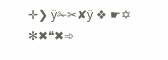✛❯ ÿ✁✂✘ÿ ❖ ☛✡ ✻✖❝✖➾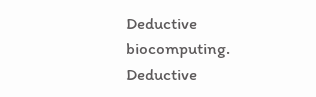Deductive biocomputing. Deductive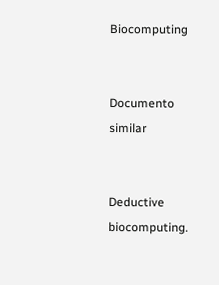Biocomputing


Documento similar


Deductive biocomputing.